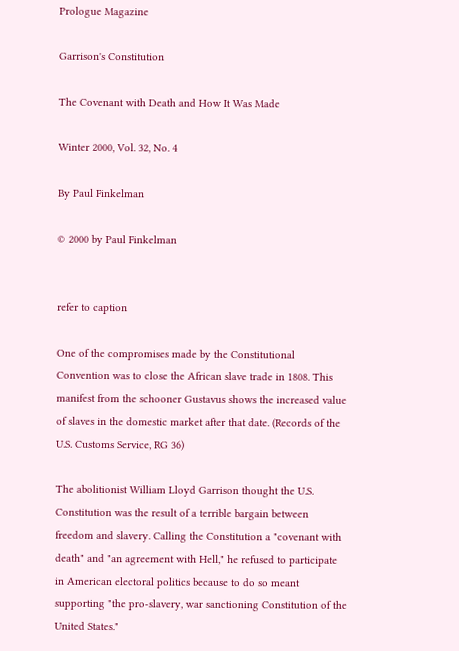Prologue Magazine

Garrison's Constitution

The Covenant with Death and How It Was Made

Winter 2000, Vol. 32, No. 4

By Paul Finkelman

© 2000 by Paul Finkelman


refer to caption

One of the compromises made by the Constitutional Convention was to close the African slave trade in 1808. This manifest from the schooner Gustavus shows the increased value of slaves in the domestic market after that date. (Records of the U.S. Customs Service, RG 36)

The abolitionist William Lloyd Garrison thought the U.S. Constitution was the result of a terrible bargain between freedom and slavery. Calling the Constitution a "covenant with death" and "an agreement with Hell," he refused to participate in American electoral politics because to do so meant supporting "the pro-slavery, war sanctioning Constitution of the United States."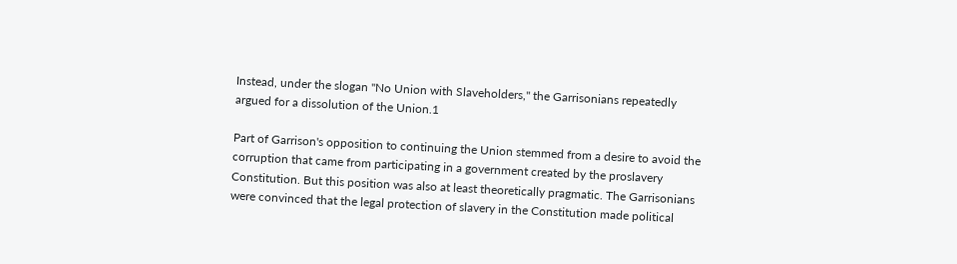Instead, under the slogan "No Union with Slaveholders," the Garrisonians repeatedly argued for a dissolution of the Union.1

Part of Garrison's opposition to continuing the Union stemmed from a desire to avoid the corruption that came from participating in a government created by the proslavery Constitution. But this position was also at least theoretically pragmatic. The Garrisonians were convinced that the legal protection of slavery in the Constitution made political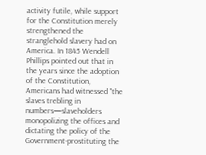activity futile, while support for the Constitution merely strengthened the stranglehold slavery had on America. In 1845 Wendell Phillips pointed out that in the years since the adoption of the Constitution, Americans had witnessed "the slaves trebling in numbers—slaveholders monopolizing the offices and dictating the policy of the Government-prostituting the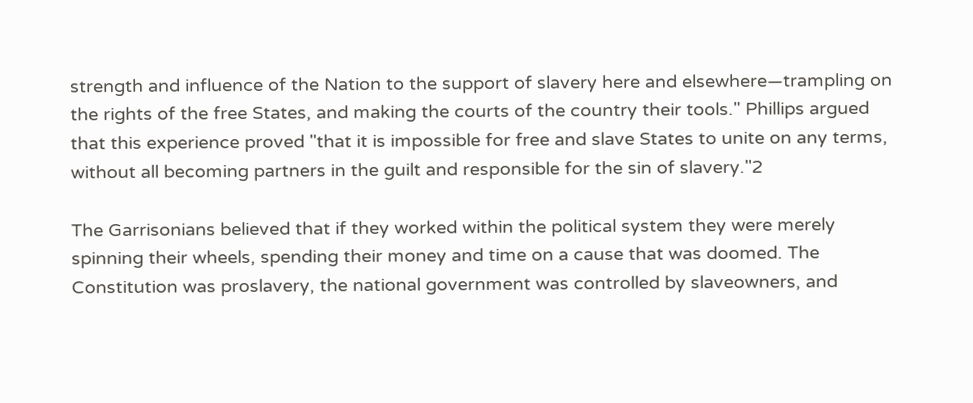strength and influence of the Nation to the support of slavery here and elsewhere—trampling on the rights of the free States, and making the courts of the country their tools." Phillips argued that this experience proved "that it is impossible for free and slave States to unite on any terms, without all becoming partners in the guilt and responsible for the sin of slavery."2

The Garrisonians believed that if they worked within the political system they were merely spinning their wheels, spending their money and time on a cause that was doomed. The Constitution was proslavery, the national government was controlled by slaveowners, and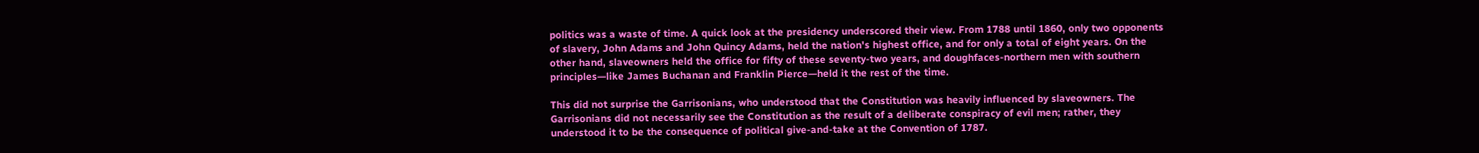politics was a waste of time. A quick look at the presidency underscored their view. From 1788 until 1860, only two opponents of slavery, John Adams and John Quincy Adams, held the nation's highest office, and for only a total of eight years. On the other hand, slaveowners held the office for fifty of these seventy-two years, and doughfaces-northern men with southern principles—like James Buchanan and Franklin Pierce—held it the rest of the time.

This did not surprise the Garrisonians, who understood that the Constitution was heavily influenced by slaveowners. The Garrisonians did not necessarily see the Constitution as the result of a deliberate conspiracy of evil men; rather, they understood it to be the consequence of political give-and-take at the Convention of 1787.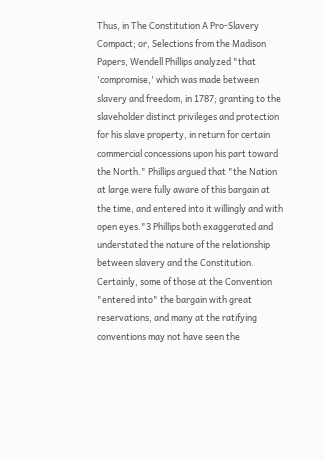Thus, in The Constitution A Pro-Slavery Compact; or, Selections from the Madison Papers, Wendell Phillips analyzed "that 'compromise,' which was made between slavery and freedom, in 1787; granting to the slaveholder distinct privileges and protection for his slave property, in return for certain commercial concessions upon his part toward the North." Phillips argued that "the Nation at large were fully aware of this bargain at the time, and entered into it willingly and with open eyes."3 Phillips both exaggerated and understated the nature of the relationship between slavery and the Constitution. Certainly, some of those at the Convention "entered into" the bargain with great reservations, and many at the ratifying conventions may not have seen the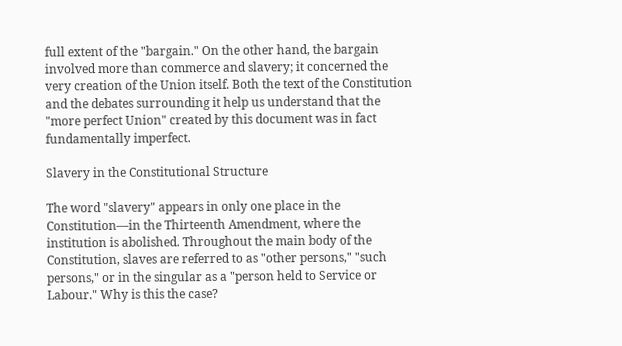full extent of the "bargain." On the other hand, the bargain involved more than commerce and slavery; it concerned the very creation of the Union itself. Both the text of the Constitution and the debates surrounding it help us understand that the "more perfect Union" created by this document was in fact fundamentally imperfect.

Slavery in the Constitutional Structure

The word "slavery" appears in only one place in the Constitution—in the Thirteenth Amendment, where the institution is abolished. Throughout the main body of the Constitution, slaves are referred to as "other persons," "such persons," or in the singular as a "person held to Service or Labour." Why is this the case?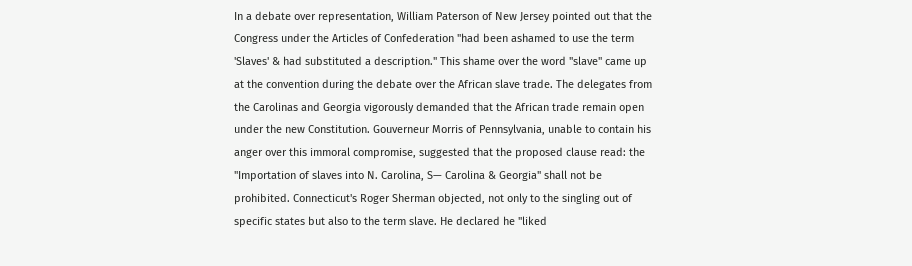In a debate over representation, William Paterson of New Jersey pointed out that the Congress under the Articles of Confederation "had been ashamed to use the term 'Slaves' & had substituted a description." This shame over the word "slave" came up at the convention during the debate over the African slave trade. The delegates from the Carolinas and Georgia vigorously demanded that the African trade remain open under the new Constitution. Gouverneur Morris of Pennsylvania, unable to contain his anger over this immoral compromise, suggested that the proposed clause read: the "Importation of slaves into N. Carolina, S— Carolina & Georgia" shall not be prohibited. Connecticut's Roger Sherman objected, not only to the singling out of specific states but also to the term slave. He declared he "liked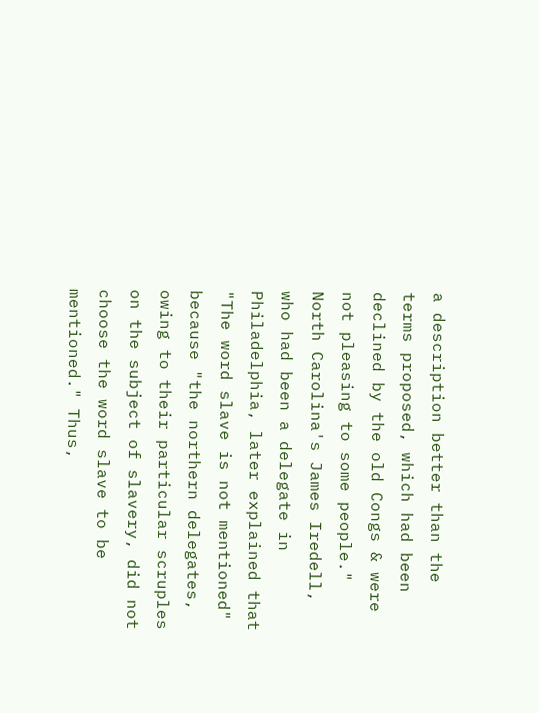a description better than the terms proposed, which had been declined by the old Congs & were not pleasing to some people." North Carolina's James Iredell, who had been a delegate in Philadelphia, later explained that "The word slave is not mentioned" because "the northern delegates, owing to their particular scruples on the subject of slavery, did not choose the word slave to be mentioned." Thus,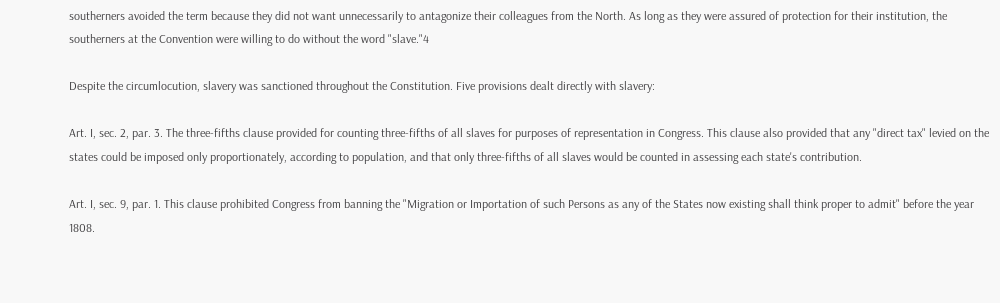southerners avoided the term because they did not want unnecessarily to antagonize their colleagues from the North. As long as they were assured of protection for their institution, the southerners at the Convention were willing to do without the word "slave."4

Despite the circumlocution, slavery was sanctioned throughout the Constitution. Five provisions dealt directly with slavery:

Art. I, sec. 2, par. 3. The three-fifths clause provided for counting three-fifths of all slaves for purposes of representation in Congress. This clause also provided that any "direct tax" levied on the states could be imposed only proportionately, according to population, and that only three-fifths of all slaves would be counted in assessing each state's contribution.

Art. I, sec. 9, par. 1. This clause prohibited Congress from banning the "Migration or Importation of such Persons as any of the States now existing shall think proper to admit" before the year 1808.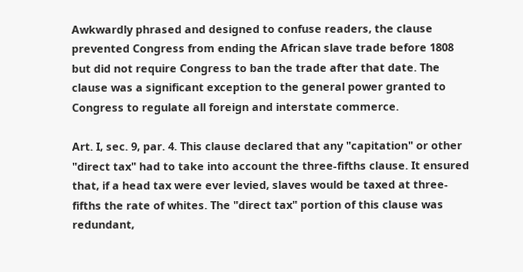Awkwardly phrased and designed to confuse readers, the clause prevented Congress from ending the African slave trade before 1808 but did not require Congress to ban the trade after that date. The clause was a significant exception to the general power granted to Congress to regulate all foreign and interstate commerce.

Art. I, sec. 9, par. 4. This clause declared that any "capitation" or other "direct tax" had to take into account the three-fifths clause. It ensured that, if a head tax were ever levied, slaves would be taxed at three-fifths the rate of whites. The "direct tax" portion of this clause was redundant,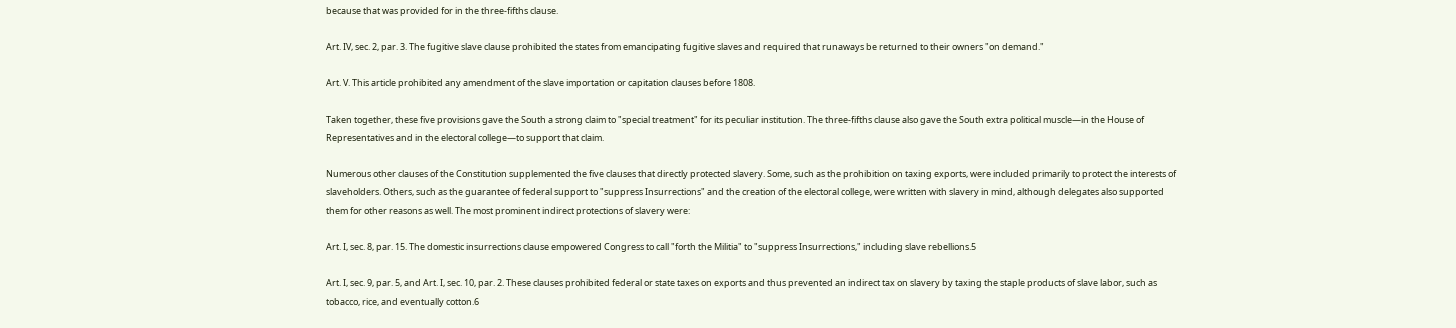because that was provided for in the three-fifths clause.

Art. IV, sec. 2, par. 3. The fugitive slave clause prohibited the states from emancipating fugitive slaves and required that runaways be returned to their owners "on demand."

Art. V. This article prohibited any amendment of the slave importation or capitation clauses before 1808.

Taken together, these five provisions gave the South a strong claim to "special treatment" for its peculiar institution. The three-fifths clause also gave the South extra political muscle—in the House of Representatives and in the electoral college—to support that claim.

Numerous other clauses of the Constitution supplemented the five clauses that directly protected slavery. Some, such as the prohibition on taxing exports, were included primarily to protect the interests of slaveholders. Others, such as the guarantee of federal support to "suppress Insurrections" and the creation of the electoral college, were written with slavery in mind, although delegates also supported them for other reasons as well. The most prominent indirect protections of slavery were:

Art. I, sec. 8, par. 15. The domestic insurrections clause empowered Congress to call "forth the Militia" to "suppress Insurrections," including slave rebellions.5

Art. I, sec. 9, par. 5, and Art. I, sec. 10, par. 2. These clauses prohibited federal or state taxes on exports and thus prevented an indirect tax on slavery by taxing the staple products of slave labor, such as tobacco, rice, and eventually cotton.6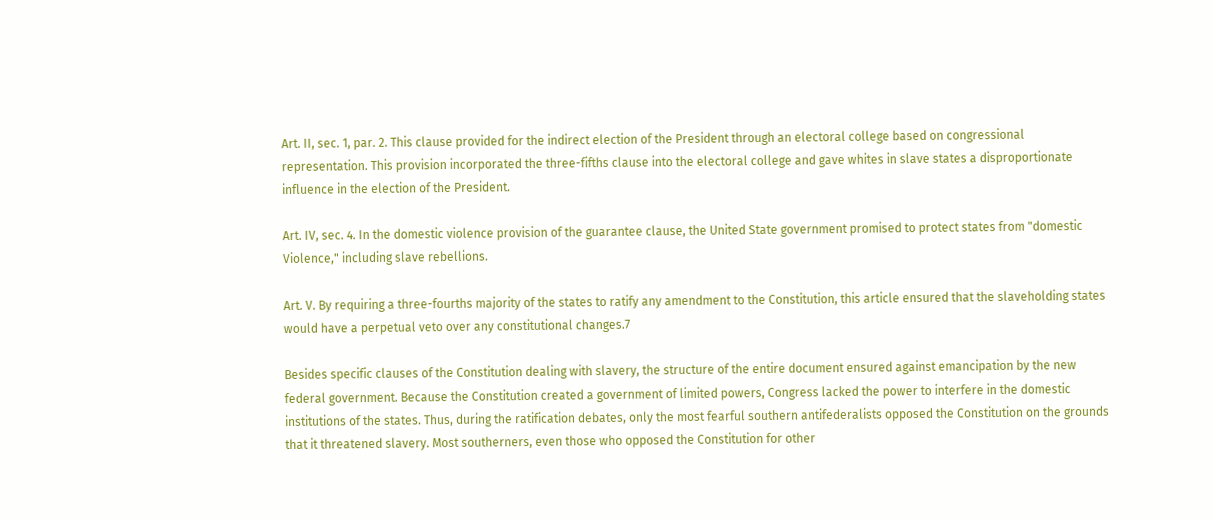Art. II, sec. 1, par. 2. This clause provided for the indirect election of the President through an electoral college based on congressional representation. This provision incorporated the three-fifths clause into the electoral college and gave whites in slave states a disproportionate influence in the election of the President.

Art. IV, sec. 4. In the domestic violence provision of the guarantee clause, the United State government promised to protect states from "domestic Violence," including slave rebellions.

Art. V. By requiring a three-fourths majority of the states to ratify any amendment to the Constitution, this article ensured that the slaveholding states would have a perpetual veto over any constitutional changes.7

Besides specific clauses of the Constitution dealing with slavery, the structure of the entire document ensured against emancipation by the new federal government. Because the Constitution created a government of limited powers, Congress lacked the power to interfere in the domestic institutions of the states. Thus, during the ratification debates, only the most fearful southern antifederalists opposed the Constitution on the grounds that it threatened slavery. Most southerners, even those who opposed the Constitution for other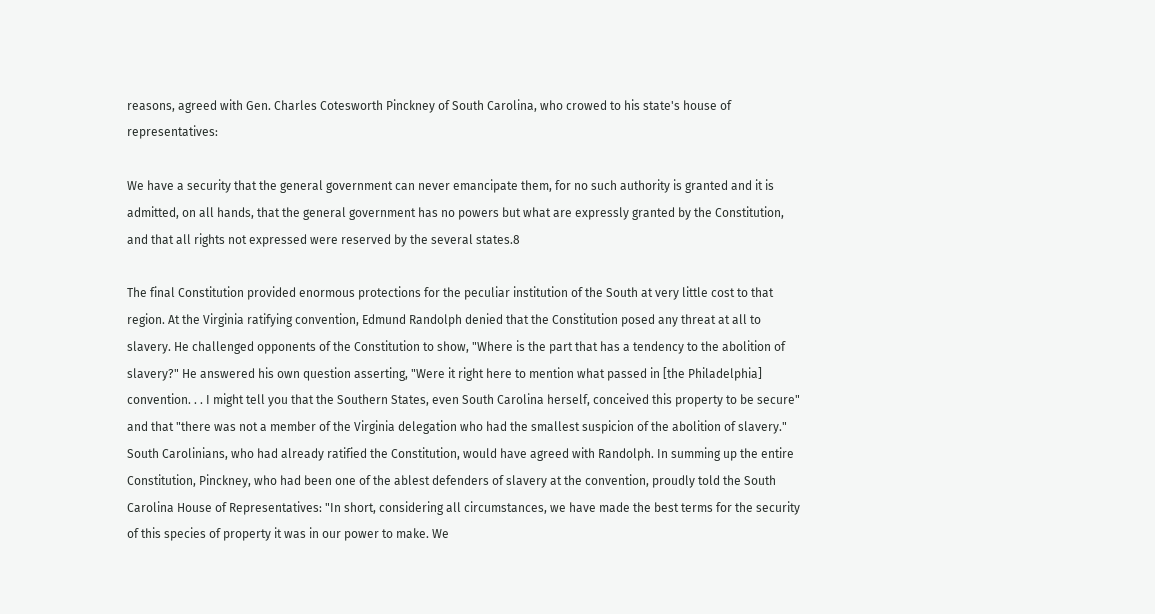reasons, agreed with Gen. Charles Cotesworth Pinckney of South Carolina, who crowed to his state's house of representatives:

We have a security that the general government can never emancipate them, for no such authority is granted and it is admitted, on all hands, that the general government has no powers but what are expressly granted by the Constitution, and that all rights not expressed were reserved by the several states.8

The final Constitution provided enormous protections for the peculiar institution of the South at very little cost to that region. At the Virginia ratifying convention, Edmund Randolph denied that the Constitution posed any threat at all to slavery. He challenged opponents of the Constitution to show, "Where is the part that has a tendency to the abolition of slavery?" He answered his own question asserting, "Were it right here to mention what passed in [the Philadelphia] convention. . . I might tell you that the Southern States, even South Carolina herself, conceived this property to be secure" and that "there was not a member of the Virginia delegation who had the smallest suspicion of the abolition of slavery." South Carolinians, who had already ratified the Constitution, would have agreed with Randolph. In summing up the entire Constitution, Pinckney, who had been one of the ablest defenders of slavery at the convention, proudly told the South Carolina House of Representatives: "In short, considering all circumstances, we have made the best terms for the security of this species of property it was in our power to make. We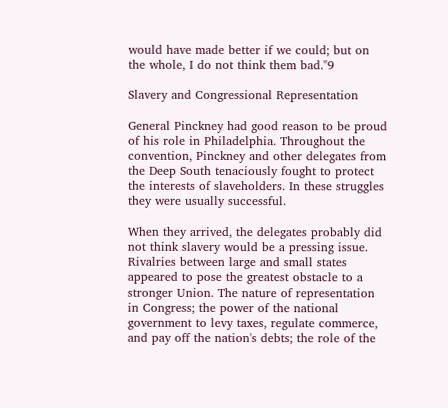would have made better if we could; but on the whole, I do not think them bad."9

Slavery and Congressional Representation

General Pinckney had good reason to be proud of his role in Philadelphia. Throughout the convention, Pinckney and other delegates from the Deep South tenaciously fought to protect the interests of slaveholders. In these struggles they were usually successful.

When they arrived, the delegates probably did not think slavery would be a pressing issue. Rivalries between large and small states appeared to pose the greatest obstacle to a stronger Union. The nature of representation in Congress; the power of the national government to levy taxes, regulate commerce, and pay off the nation's debts; the role of the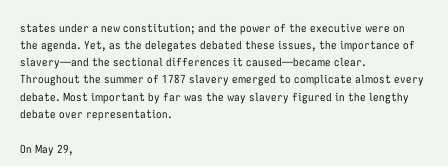states under a new constitution; and the power of the executive were on the agenda. Yet, as the delegates debated these issues, the importance of slavery—and the sectional differences it caused—became clear. Throughout the summer of 1787 slavery emerged to complicate almost every debate. Most important by far was the way slavery figured in the lengthy debate over representation.

On May 29,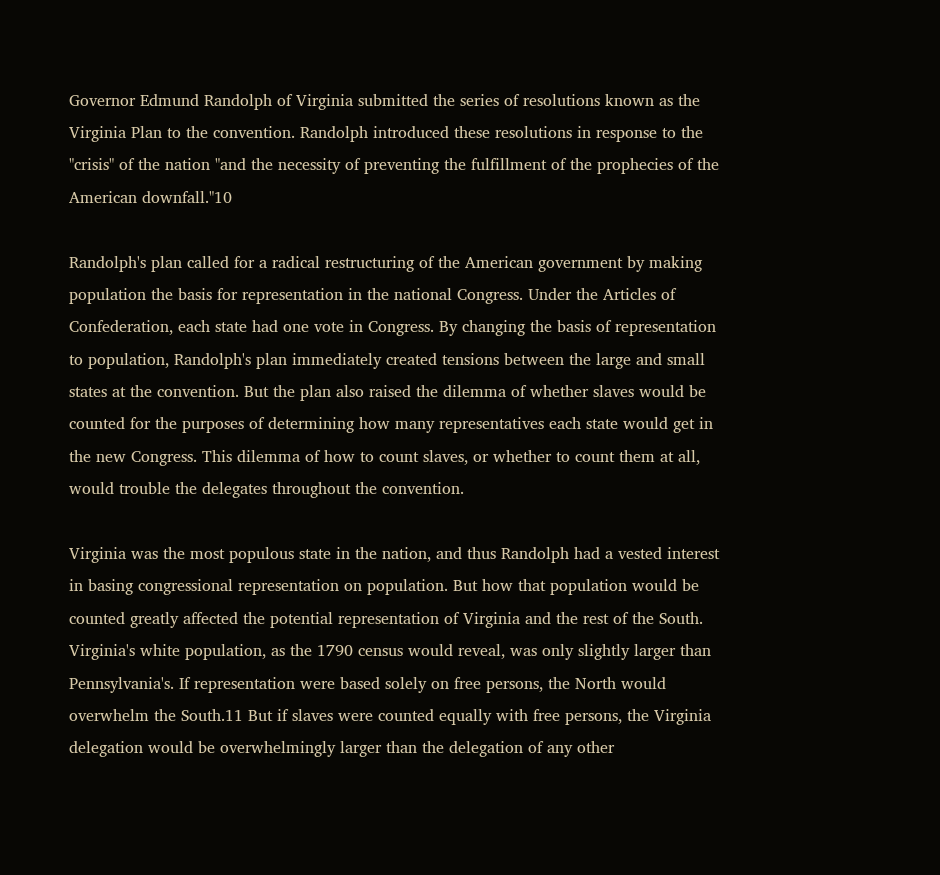Governor Edmund Randolph of Virginia submitted the series of resolutions known as the Virginia Plan to the convention. Randolph introduced these resolutions in response to the "crisis" of the nation "and the necessity of preventing the fulfillment of the prophecies of the American downfall."10

Randolph's plan called for a radical restructuring of the American government by making population the basis for representation in the national Congress. Under the Articles of Confederation, each state had one vote in Congress. By changing the basis of representation to population, Randolph's plan immediately created tensions between the large and small states at the convention. But the plan also raised the dilemma of whether slaves would be counted for the purposes of determining how many representatives each state would get in the new Congress. This dilemma of how to count slaves, or whether to count them at all, would trouble the delegates throughout the convention.

Virginia was the most populous state in the nation, and thus Randolph had a vested interest in basing congressional representation on population. But how that population would be counted greatly affected the potential representation of Virginia and the rest of the South. Virginia's white population, as the 1790 census would reveal, was only slightly larger than Pennsylvania's. If representation were based solely on free persons, the North would overwhelm the South.11 But if slaves were counted equally with free persons, the Virginia delegation would be overwhelmingly larger than the delegation of any other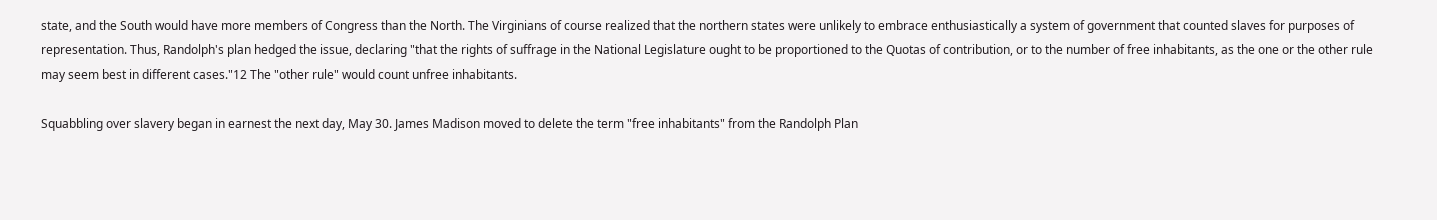state, and the South would have more members of Congress than the North. The Virginians of course realized that the northern states were unlikely to embrace enthusiastically a system of government that counted slaves for purposes of representation. Thus, Randolph's plan hedged the issue, declaring "that the rights of suffrage in the National Legislature ought to be proportioned to the Quotas of contribution, or to the number of free inhabitants, as the one or the other rule may seem best in different cases."12 The "other rule" would count unfree inhabitants.

Squabbling over slavery began in earnest the next day, May 30. James Madison moved to delete the term "free inhabitants" from the Randolph Plan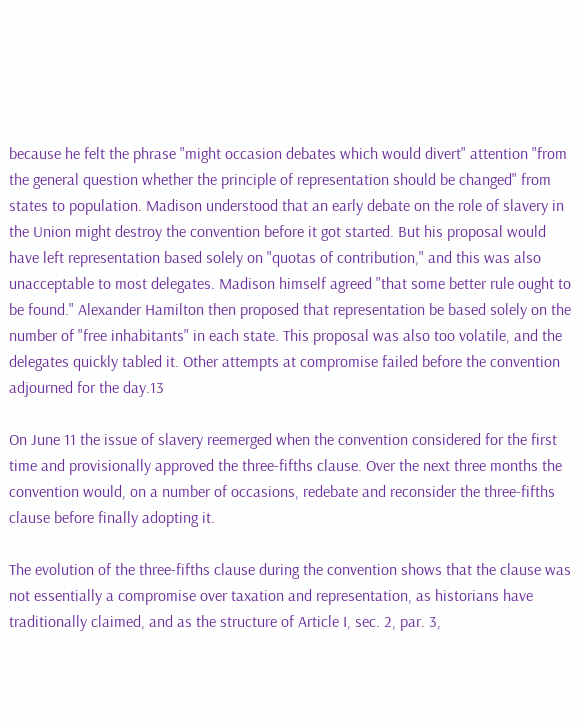because he felt the phrase "might occasion debates which would divert" attention "from the general question whether the principle of representation should be changed" from states to population. Madison understood that an early debate on the role of slavery in the Union might destroy the convention before it got started. But his proposal would have left representation based solely on "quotas of contribution," and this was also unacceptable to most delegates. Madison himself agreed "that some better rule ought to be found." Alexander Hamilton then proposed that representation be based solely on the number of "free inhabitants" in each state. This proposal was also too volatile, and the delegates quickly tabled it. Other attempts at compromise failed before the convention adjourned for the day.13

On June 11 the issue of slavery reemerged when the convention considered for the first time and provisionally approved the three-fifths clause. Over the next three months the convention would, on a number of occasions, redebate and reconsider the three-fifths clause before finally adopting it.

The evolution of the three-fifths clause during the convention shows that the clause was not essentially a compromise over taxation and representation, as historians have traditionally claimed, and as the structure of Article I, sec. 2, par. 3,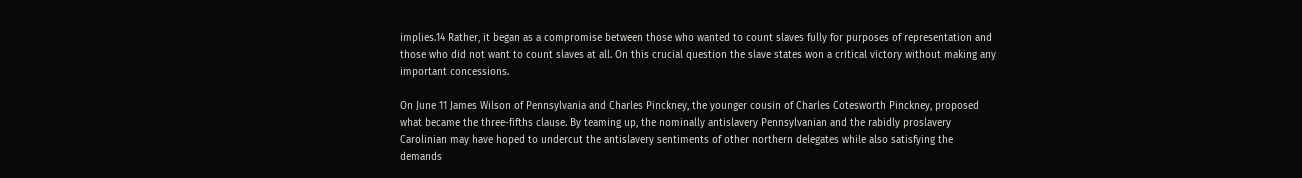implies.14 Rather, it began as a compromise between those who wanted to count slaves fully for purposes of representation and those who did not want to count slaves at all. On this crucial question the slave states won a critical victory without making any important concessions.

On June 11 James Wilson of Pennsylvania and Charles Pinckney, the younger cousin of Charles Cotesworth Pinckney, proposed what became the three-fifths clause. By teaming up, the nominally antislavery Pennsylvanian and the rabidly proslavery Carolinian may have hoped to undercut the antislavery sentiments of other northern delegates while also satisfying the demands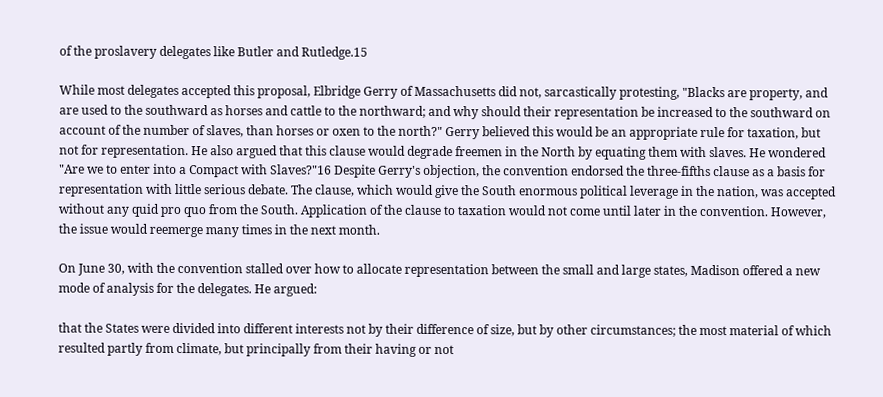of the proslavery delegates like Butler and Rutledge.15

While most delegates accepted this proposal, Elbridge Gerry of Massachusetts did not, sarcastically protesting, "Blacks are property, and are used to the southward as horses and cattle to the northward; and why should their representation be increased to the southward on account of the number of slaves, than horses or oxen to the north?" Gerry believed this would be an appropriate rule for taxation, but not for representation. He also argued that this clause would degrade freemen in the North by equating them with slaves. He wondered "Are we to enter into a Compact with Slaves?"16 Despite Gerry's objection, the convention endorsed the three-fifths clause as a basis for representation with little serious debate. The clause, which would give the South enormous political leverage in the nation, was accepted without any quid pro quo from the South. Application of the clause to taxation would not come until later in the convention. However, the issue would reemerge many times in the next month.

On June 30, with the convention stalled over how to allocate representation between the small and large states, Madison offered a new mode of analysis for the delegates. He argued:

that the States were divided into different interests not by their difference of size, but by other circumstances; the most material of which resulted partly from climate, but principally from their having or not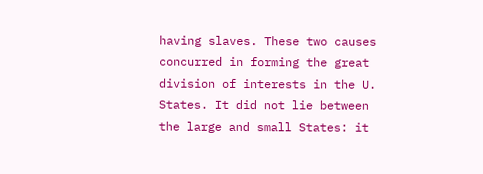having slaves. These two causes concurred in forming the great division of interests in the U. States. It did not lie between the large and small States: it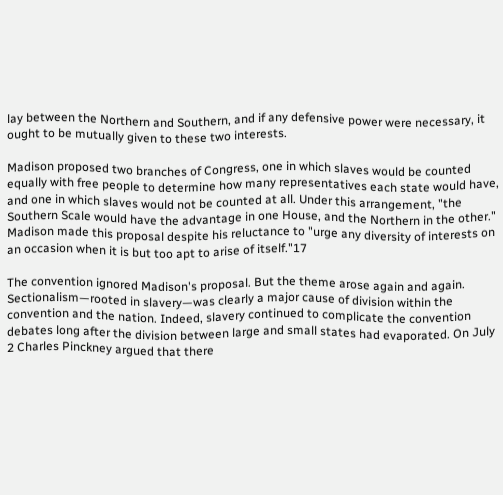lay between the Northern and Southern, and if any defensive power were necessary, it ought to be mutually given to these two interests.

Madison proposed two branches of Congress, one in which slaves would be counted equally with free people to determine how many representatives each state would have, and one in which slaves would not be counted at all. Under this arrangement, "the Southern Scale would have the advantage in one House, and the Northern in the other." Madison made this proposal despite his reluctance to "urge any diversity of interests on an occasion when it is but too apt to arise of itself."17

The convention ignored Madison's proposal. But the theme arose again and again. Sectionalism—rooted in slavery—was clearly a major cause of division within the convention and the nation. Indeed, slavery continued to complicate the convention debates long after the division between large and small states had evaporated. On July 2 Charles Pinckney argued that there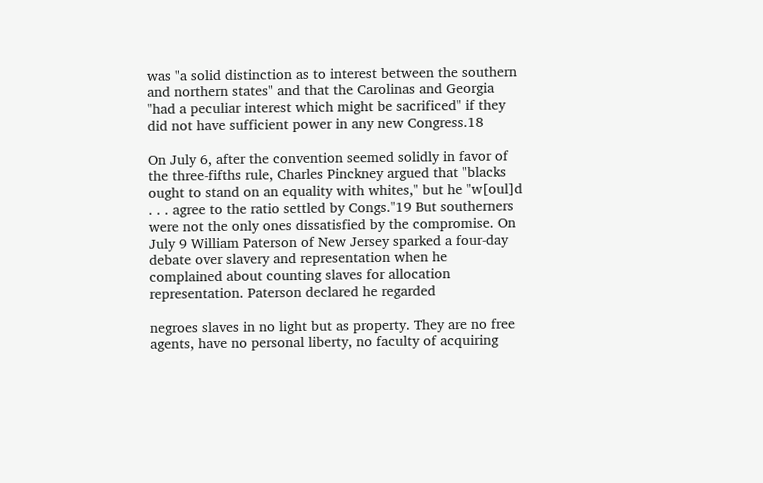was "a solid distinction as to interest between the southern and northern states" and that the Carolinas and Georgia "had a peculiar interest which might be sacrificed" if they did not have sufficient power in any new Congress.18

On July 6, after the convention seemed solidly in favor of the three-fifths rule, Charles Pinckney argued that "blacks ought to stand on an equality with whites," but he "w[oul]d . . . agree to the ratio settled by Congs."19 But southerners were not the only ones dissatisfied by the compromise. On July 9 William Paterson of New Jersey sparked a four-day debate over slavery and representation when he complained about counting slaves for allocation representation. Paterson declared he regarded

negroes slaves in no light but as property. They are no free agents, have no personal liberty, no faculty of acquiring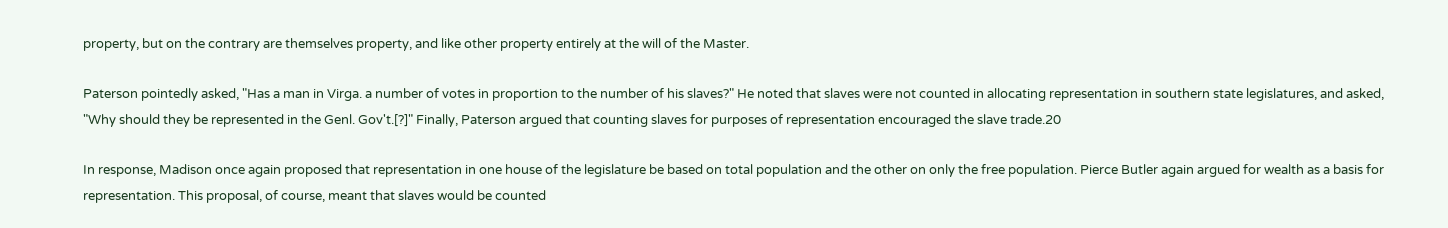property, but on the contrary are themselves property, and like other property entirely at the will of the Master.

Paterson pointedly asked, "Has a man in Virga. a number of votes in proportion to the number of his slaves?" He noted that slaves were not counted in allocating representation in southern state legislatures, and asked, "Why should they be represented in the Genl. Gov't.[?]" Finally, Paterson argued that counting slaves for purposes of representation encouraged the slave trade.20

In response, Madison once again proposed that representation in one house of the legislature be based on total population and the other on only the free population. Pierce Butler again argued for wealth as a basis for representation. This proposal, of course, meant that slaves would be counted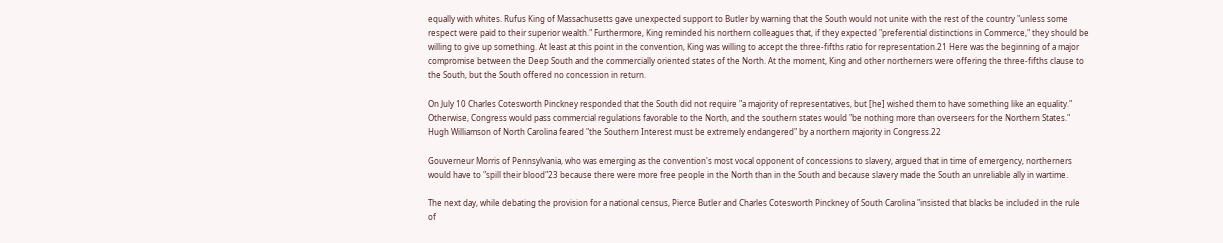equally with whites. Rufus King of Massachusetts gave unexpected support to Butler by warning that the South would not unite with the rest of the country "unless some respect were paid to their superior wealth." Furthermore, King reminded his northern colleagues that, if they expected "preferential distinctions in Commerce," they should be willing to give up something. At least at this point in the convention, King was willing to accept the three-fifths ratio for representation.21 Here was the beginning of a major compromise between the Deep South and the commercially oriented states of the North. At the moment, King and other northerners were offering the three-fifths clause to the South, but the South offered no concession in return.

On July 10 Charles Cotesworth Pinckney responded that the South did not require "a majority of representatives, but [he] wished them to have something like an equality." Otherwise, Congress would pass commercial regulations favorable to the North, and the southern states would "be nothing more than overseers for the Northern States." Hugh Williamson of North Carolina feared "the Southern Interest must be extremely endangered" by a northern majority in Congress.22

Gouverneur Morris of Pennsylvania, who was emerging as the convention's most vocal opponent of concessions to slavery, argued that in time of emergency, northerners would have to "spill their blood"23 because there were more free people in the North than in the South and because slavery made the South an unreliable ally in wartime.

The next day, while debating the provision for a national census, Pierce Butler and Charles Cotesworth Pinckney of South Carolina "insisted that blacks be included in the rule of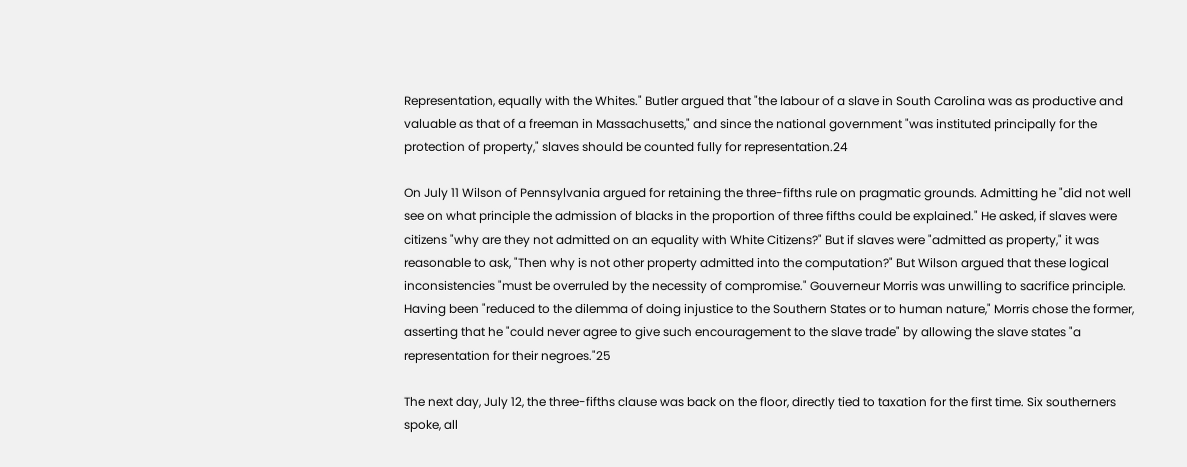Representation, equally with the Whites." Butler argued that "the labour of a slave in South Carolina was as productive and valuable as that of a freeman in Massachusetts," and since the national government "was instituted principally for the protection of property," slaves should be counted fully for representation.24

On July 11 Wilson of Pennsylvania argued for retaining the three-fifths rule on pragmatic grounds. Admitting he "did not well see on what principle the admission of blacks in the proportion of three fifths could be explained." He asked, if slaves were citizens "why are they not admitted on an equality with White Citizens?" But if slaves were "admitted as property," it was reasonable to ask, "Then why is not other property admitted into the computation?" But Wilson argued that these logical inconsistencies "must be overruled by the necessity of compromise." Gouverneur Morris was unwilling to sacrifice principle. Having been "reduced to the dilemma of doing injustice to the Southern States or to human nature," Morris chose the former, asserting that he "could never agree to give such encouragement to the slave trade" by allowing the slave states "a representation for their negroes."25

The next day, July 12, the three-fifths clause was back on the floor, directly tied to taxation for the first time. Six southerners spoke, all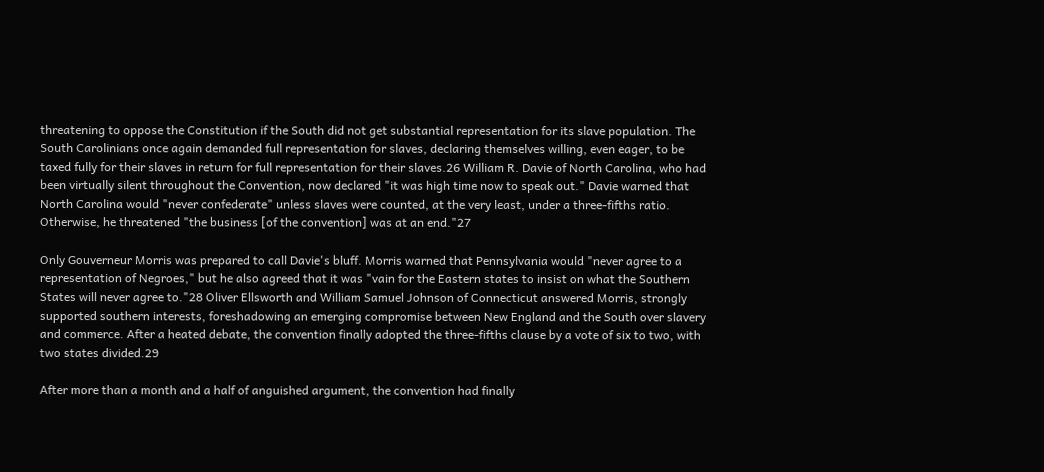threatening to oppose the Constitution if the South did not get substantial representation for its slave population. The South Carolinians once again demanded full representation for slaves, declaring themselves willing, even eager, to be taxed fully for their slaves in return for full representation for their slaves.26 William R. Davie of North Carolina, who had been virtually silent throughout the Convention, now declared "it was high time now to speak out." Davie warned that North Carolina would "never confederate" unless slaves were counted, at the very least, under a three-fifths ratio. Otherwise, he threatened "the business [of the convention] was at an end."27

Only Gouverneur Morris was prepared to call Davie's bluff. Morris warned that Pennsylvania would "never agree to a representation of Negroes," but he also agreed that it was "vain for the Eastern states to insist on what the Southern States will never agree to."28 Oliver Ellsworth and William Samuel Johnson of Connecticut answered Morris, strongly supported southern interests, foreshadowing an emerging compromise between New England and the South over slavery and commerce. After a heated debate, the convention finally adopted the three-fifths clause by a vote of six to two, with two states divided.29

After more than a month and a half of anguished argument, the convention had finally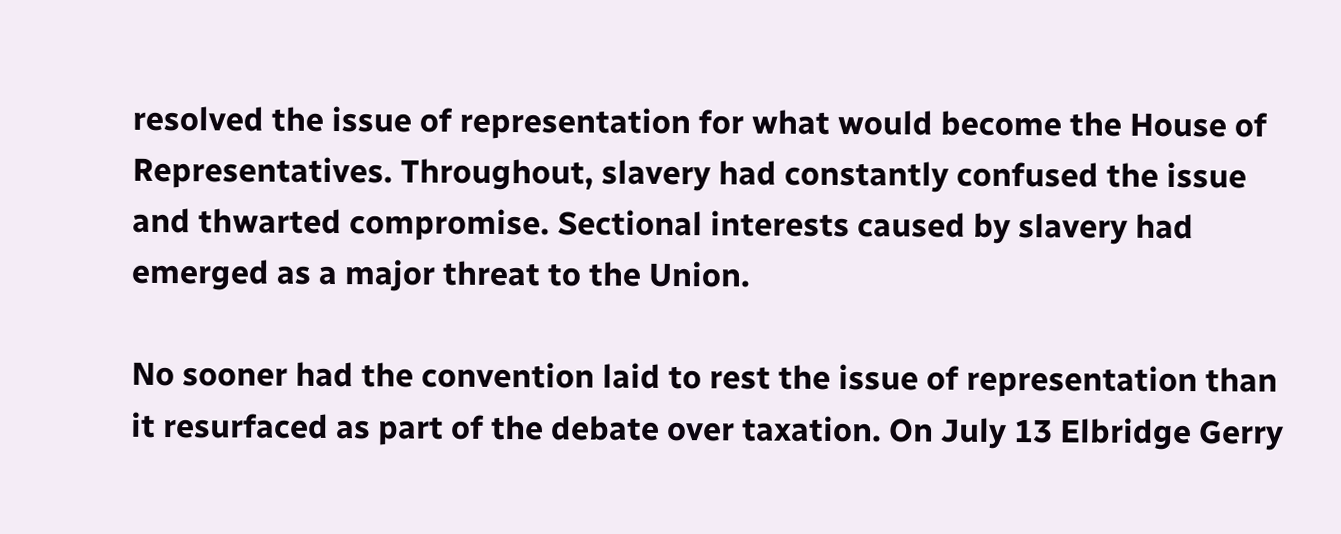resolved the issue of representation for what would become the House of Representatives. Throughout, slavery had constantly confused the issue and thwarted compromise. Sectional interests caused by slavery had emerged as a major threat to the Union.

No sooner had the convention laid to rest the issue of representation than it resurfaced as part of the debate over taxation. On July 13 Elbridge Gerry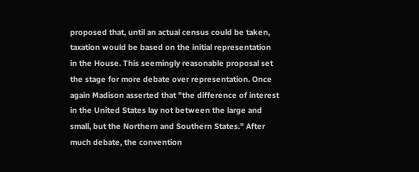proposed that, until an actual census could be taken, taxation would be based on the initial representation in the House. This seemingly reasonable proposal set the stage for more debate over representation. Once again Madison asserted that "the difference of interest in the United States lay not between the large and small, but the Northern and Southern States." After much debate, the convention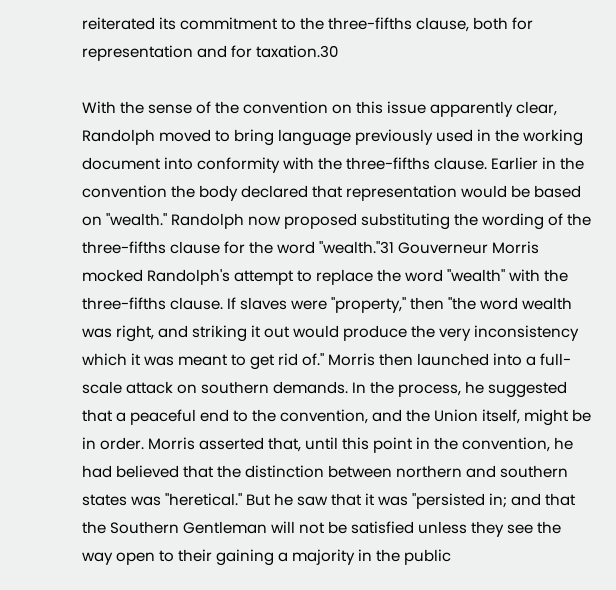reiterated its commitment to the three-fifths clause, both for representation and for taxation.30

With the sense of the convention on this issue apparently clear, Randolph moved to bring language previously used in the working document into conformity with the three-fifths clause. Earlier in the convention the body declared that representation would be based on "wealth." Randolph now proposed substituting the wording of the three-fifths clause for the word "wealth."31 Gouverneur Morris mocked Randolph's attempt to replace the word "wealth" with the three-fifths clause. If slaves were "property," then "the word wealth was right, and striking it out would produce the very inconsistency which it was meant to get rid of." Morris then launched into a full-scale attack on southern demands. In the process, he suggested that a peaceful end to the convention, and the Union itself, might be in order. Morris asserted that, until this point in the convention, he had believed that the distinction between northern and southern states was "heretical." But he saw that it was "persisted in; and that the Southern Gentleman will not be satisfied unless they see the way open to their gaining a majority in the public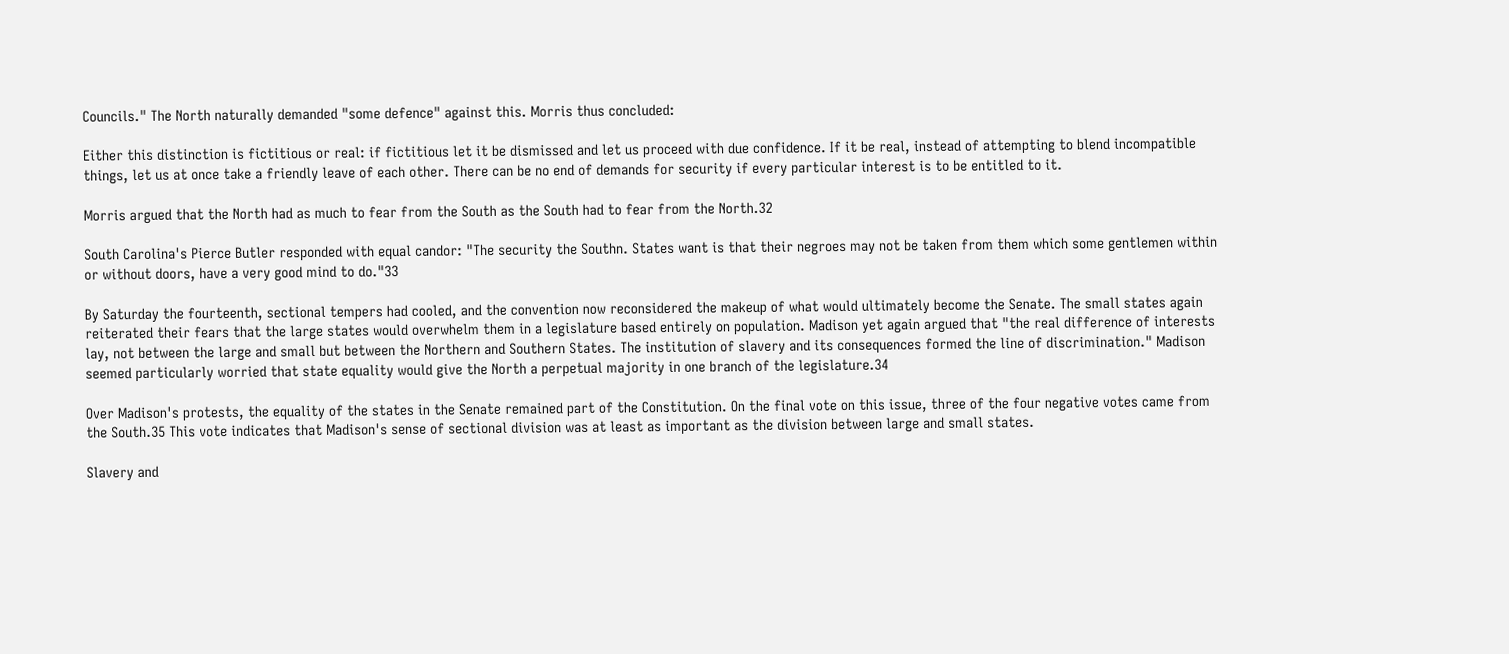Councils." The North naturally demanded "some defence" against this. Morris thus concluded:

Either this distinction is fictitious or real: if fictitious let it be dismissed and let us proceed with due confidence. If it be real, instead of attempting to blend incompatible things, let us at once take a friendly leave of each other. There can be no end of demands for security if every particular interest is to be entitled to it.

Morris argued that the North had as much to fear from the South as the South had to fear from the North.32

South Carolina's Pierce Butler responded with equal candor: "The security the Southn. States want is that their negroes may not be taken from them which some gentlemen within or without doors, have a very good mind to do."33

By Saturday the fourteenth, sectional tempers had cooled, and the convention now reconsidered the makeup of what would ultimately become the Senate. The small states again reiterated their fears that the large states would overwhelm them in a legislature based entirely on population. Madison yet again argued that "the real difference of interests lay, not between the large and small but between the Northern and Southern States. The institution of slavery and its consequences formed the line of discrimination." Madison seemed particularly worried that state equality would give the North a perpetual majority in one branch of the legislature.34

Over Madison's protests, the equality of the states in the Senate remained part of the Constitution. On the final vote on this issue, three of the four negative votes came from the South.35 This vote indicates that Madison's sense of sectional division was at least as important as the division between large and small states.

Slavery and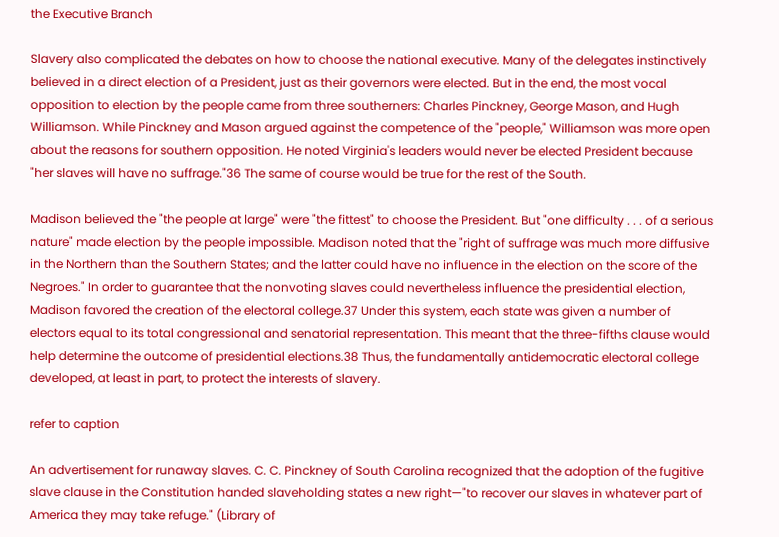the Executive Branch

Slavery also complicated the debates on how to choose the national executive. Many of the delegates instinctively believed in a direct election of a President, just as their governors were elected. But in the end, the most vocal opposition to election by the people came from three southerners: Charles Pinckney, George Mason, and Hugh Williamson. While Pinckney and Mason argued against the competence of the "people," Williamson was more open about the reasons for southern opposition. He noted Virginia's leaders would never be elected President because "her slaves will have no suffrage."36 The same of course would be true for the rest of the South.

Madison believed the "the people at large" were "the fittest" to choose the President. But "one difficulty . . . of a serious nature" made election by the people impossible. Madison noted that the "right of suffrage was much more diffusive in the Northern than the Southern States; and the latter could have no influence in the election on the score of the Negroes." In order to guarantee that the nonvoting slaves could nevertheless influence the presidential election, Madison favored the creation of the electoral college.37 Under this system, each state was given a number of electors equal to its total congressional and senatorial representation. This meant that the three-fifths clause would help determine the outcome of presidential elections.38 Thus, the fundamentally antidemocratic electoral college developed, at least in part, to protect the interests of slavery.

refer to caption

An advertisement for runaway slaves. C. C. Pinckney of South Carolina recognized that the adoption of the fugitive slave clause in the Constitution handed slaveholding states a new right—"to recover our slaves in whatever part of America they may take refuge." (Library of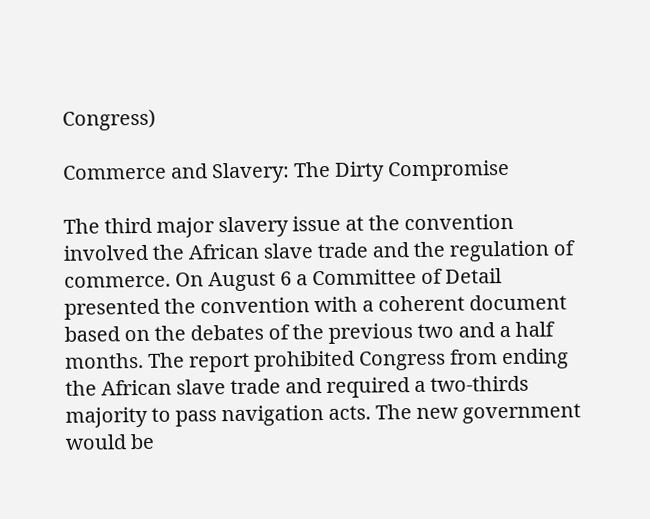Congress)

Commerce and Slavery: The Dirty Compromise

The third major slavery issue at the convention involved the African slave trade and the regulation of commerce. On August 6 a Committee of Detail presented the convention with a coherent document based on the debates of the previous two and a half months. The report prohibited Congress from ending the African slave trade and required a two-thirds majority to pass navigation acts. The new government would be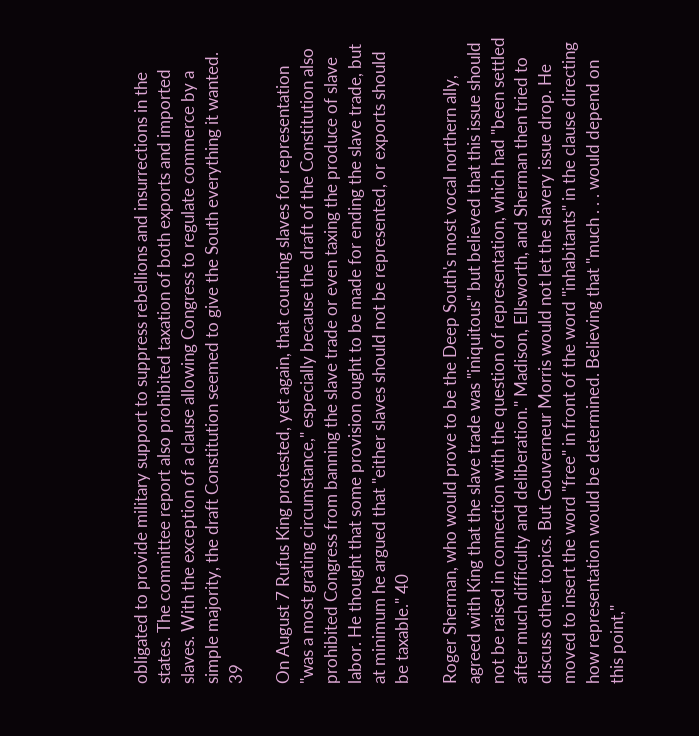obligated to provide military support to suppress rebellions and insurrections in the states. The committee report also prohibited taxation of both exports and imported slaves. With the exception of a clause allowing Congress to regulate commerce by a simple majority, the draft Constitution seemed to give the South everything it wanted. 39

On August 7 Rufus King protested, yet again, that counting slaves for representation "was a most grating circumstance," especially because the draft of the Constitution also prohibited Congress from banning the slave trade or even taxing the produce of slave labor. He thought that some provision ought to be made for ending the slave trade, but at minimum he argued that "either slaves should not be represented, or exports should be taxable." 40

Roger Sherman, who would prove to be the Deep South's most vocal northern ally, agreed with King that the slave trade was "iniquitous" but believed that this issue should not be raised in connection with the question of representation, which had "been settled after much difficulty and deliberation." Madison, Ellsworth, and Sherman then tried to discuss other topics. But Gouverneur Morris would not let the slavery issue drop. He moved to insert the word "free" in front of the word "inhabitants" in the clause directing how representation would be determined. Believing that "much . . . would depend on this point,"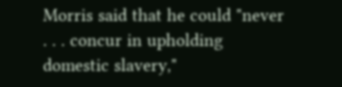Morris said that he could "never . . . concur in upholding domestic slavery,"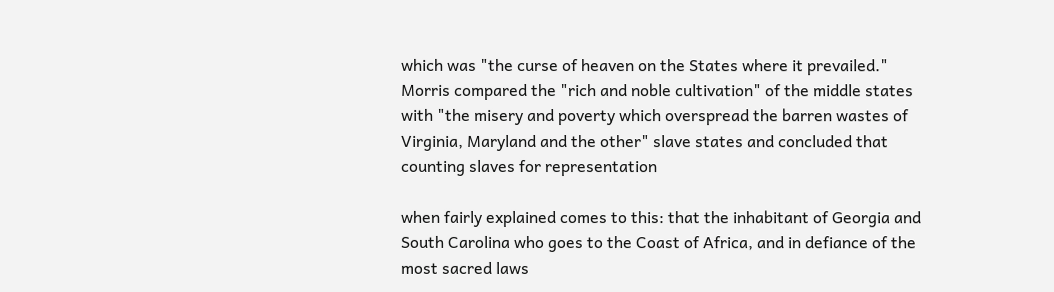which was "the curse of heaven on the States where it prevailed." Morris compared the "rich and noble cultivation" of the middle states with "the misery and poverty which overspread the barren wastes of Virginia, Maryland and the other" slave states and concluded that counting slaves for representation

when fairly explained comes to this: that the inhabitant of Georgia and South Carolina who goes to the Coast of Africa, and in defiance of the most sacred laws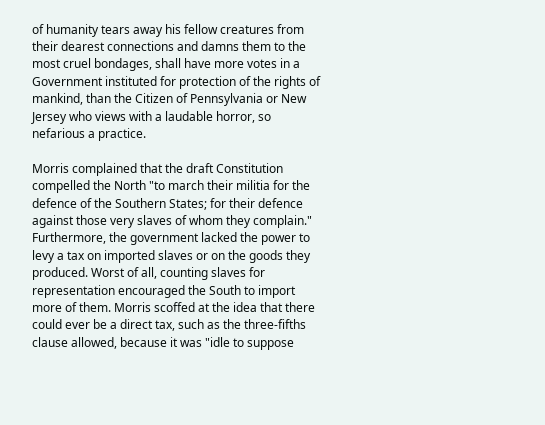of humanity tears away his fellow creatures from their dearest connections and damns them to the most cruel bondages, shall have more votes in a Government instituted for protection of the rights of mankind, than the Citizen of Pennsylvania or New Jersey who views with a laudable horror, so nefarious a practice.

Morris complained that the draft Constitution compelled the North "to march their militia for the defence of the Southern States; for their defence against those very slaves of whom they complain." Furthermore, the government lacked the power to levy a tax on imported slaves or on the goods they produced. Worst of all, counting slaves for representation encouraged the South to import more of them. Morris scoffed at the idea that there could ever be a direct tax, such as the three-fifths clause allowed, because it was "idle to suppose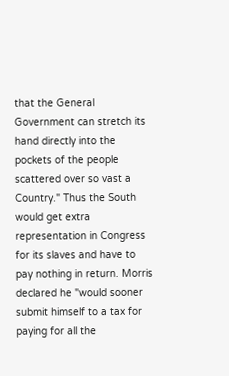that the General Government can stretch its hand directly into the pockets of the people scattered over so vast a Country." Thus the South would get extra representation in Congress for its slaves and have to pay nothing in return. Morris declared he "would sooner submit himself to a tax for paying for all the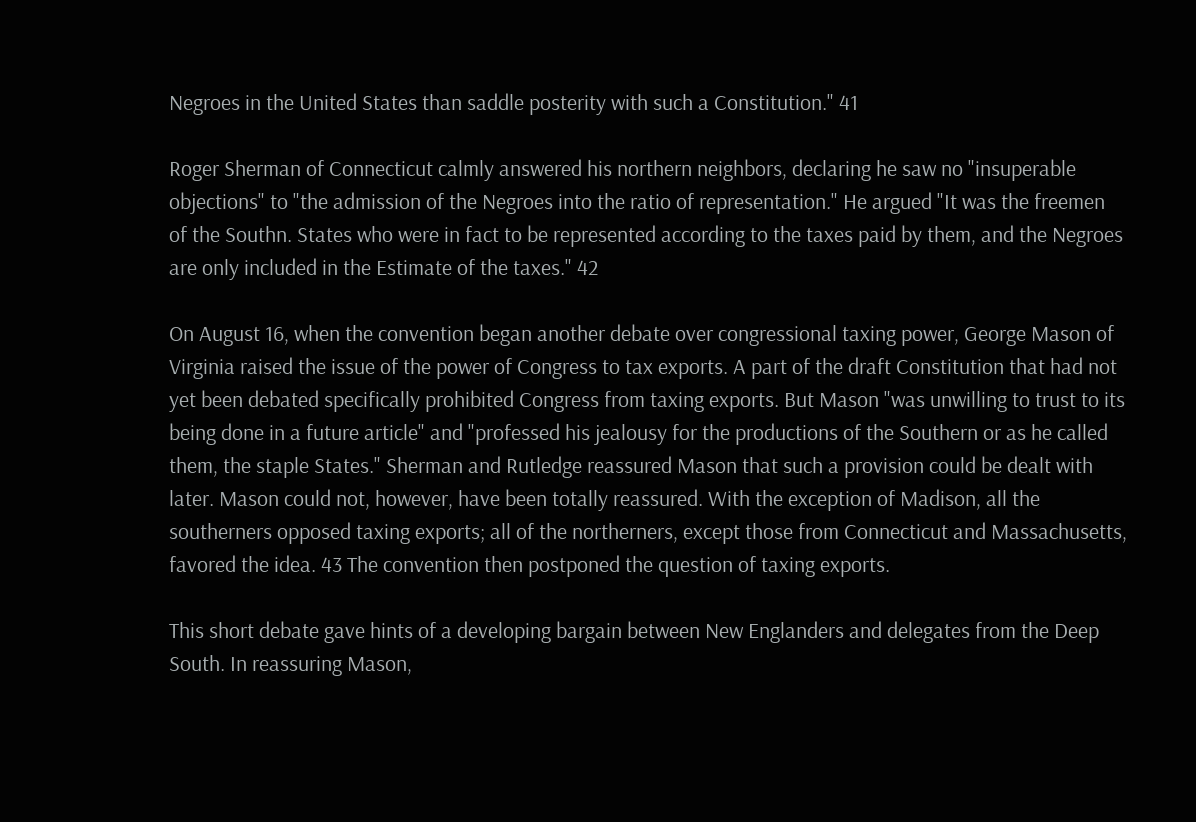Negroes in the United States than saddle posterity with such a Constitution." 41

Roger Sherman of Connecticut calmly answered his northern neighbors, declaring he saw no "insuperable objections" to "the admission of the Negroes into the ratio of representation." He argued "It was the freemen of the Southn. States who were in fact to be represented according to the taxes paid by them, and the Negroes are only included in the Estimate of the taxes." 42

On August 16, when the convention began another debate over congressional taxing power, George Mason of Virginia raised the issue of the power of Congress to tax exports. A part of the draft Constitution that had not yet been debated specifically prohibited Congress from taxing exports. But Mason "was unwilling to trust to its being done in a future article" and "professed his jealousy for the productions of the Southern or as he called them, the staple States." Sherman and Rutledge reassured Mason that such a provision could be dealt with later. Mason could not, however, have been totally reassured. With the exception of Madison, all the southerners opposed taxing exports; all of the northerners, except those from Connecticut and Massachusetts, favored the idea. 43 The convention then postponed the question of taxing exports.

This short debate gave hints of a developing bargain between New Englanders and delegates from the Deep South. In reassuring Mason,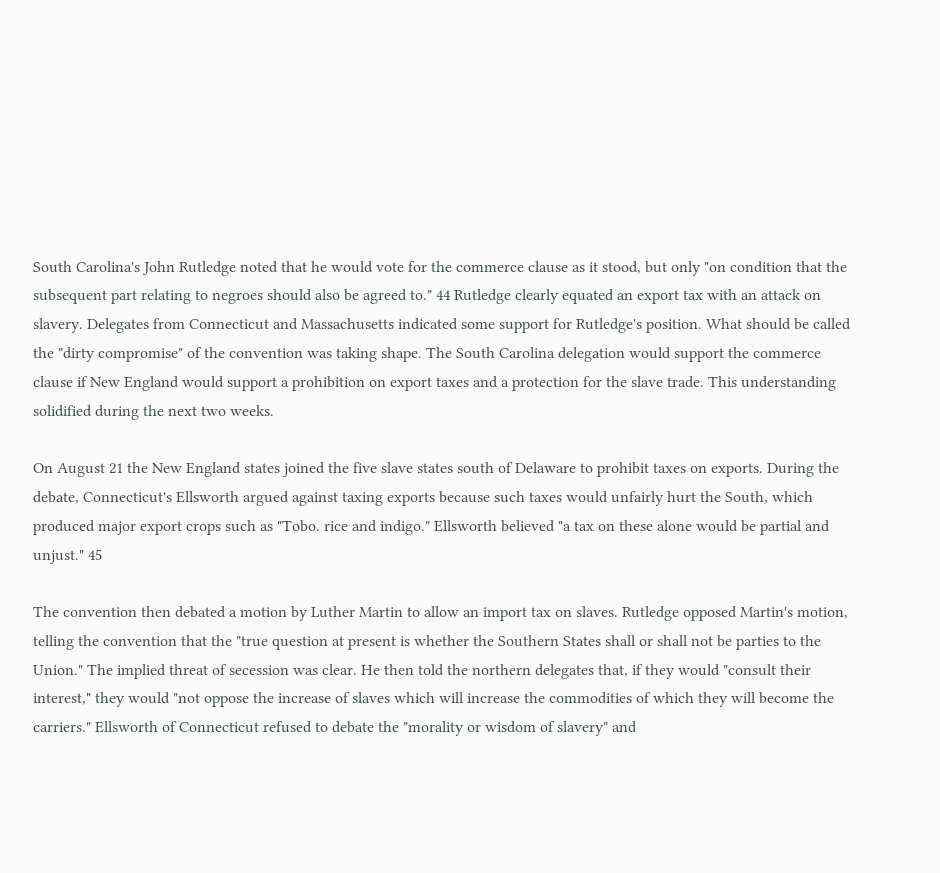South Carolina's John Rutledge noted that he would vote for the commerce clause as it stood, but only "on condition that the subsequent part relating to negroes should also be agreed to." 44 Rutledge clearly equated an export tax with an attack on slavery. Delegates from Connecticut and Massachusetts indicated some support for Rutledge's position. What should be called the "dirty compromise" of the convention was taking shape. The South Carolina delegation would support the commerce clause if New England would support a prohibition on export taxes and a protection for the slave trade. This understanding solidified during the next two weeks.

On August 21 the New England states joined the five slave states south of Delaware to prohibit taxes on exports. During the debate, Connecticut's Ellsworth argued against taxing exports because such taxes would unfairly hurt the South, which produced major export crops such as "Tobo. rice and indigo." Ellsworth believed "a tax on these alone would be partial and unjust." 45

The convention then debated a motion by Luther Martin to allow an import tax on slaves. Rutledge opposed Martin's motion, telling the convention that the "true question at present is whether the Southern States shall or shall not be parties to the Union." The implied threat of secession was clear. He then told the northern delegates that, if they would "consult their interest," they would "not oppose the increase of slaves which will increase the commodities of which they will become the carriers." Ellsworth of Connecticut refused to debate the "morality or wisdom of slavery" and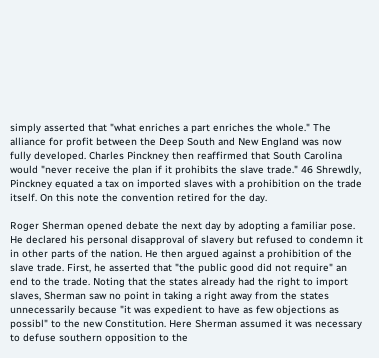simply asserted that "what enriches a part enriches the whole." The alliance for profit between the Deep South and New England was now fully developed. Charles Pinckney then reaffirmed that South Carolina would "never receive the plan if it prohibits the slave trade." 46 Shrewdly, Pinckney equated a tax on imported slaves with a prohibition on the trade itself. On this note the convention retired for the day.

Roger Sherman opened debate the next day by adopting a familiar pose. He declared his personal disapproval of slavery but refused to condemn it in other parts of the nation. He then argued against a prohibition of the slave trade. First, he asserted that "the public good did not require" an end to the trade. Noting that the states already had the right to import slaves, Sherman saw no point in taking a right away from the states unnecessarily because "it was expedient to have as few objections as possibl" to the new Constitution. Here Sherman assumed it was necessary to defuse southern opposition to the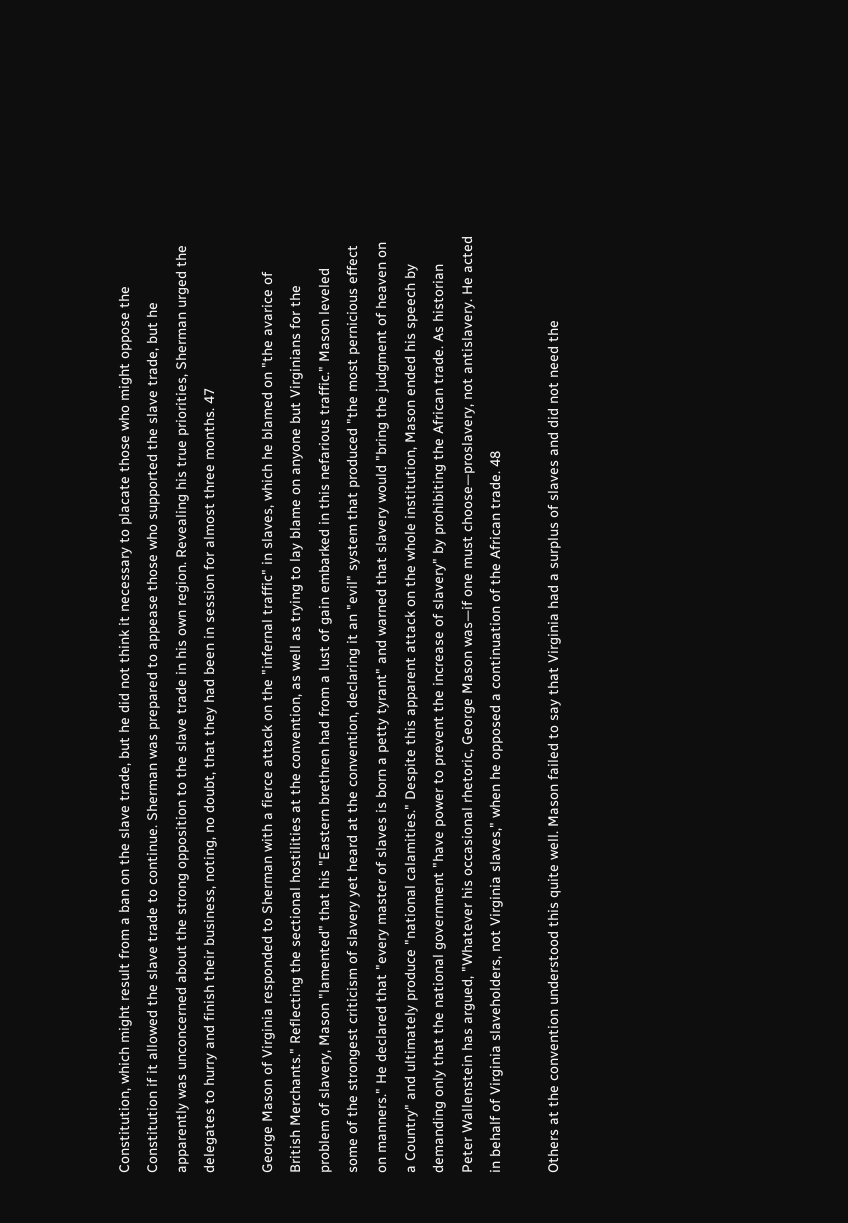Constitution, which might result from a ban on the slave trade, but he did not think it necessary to placate those who might oppose the Constitution if it allowed the slave trade to continue. Sherman was prepared to appease those who supported the slave trade, but he apparently was unconcerned about the strong opposition to the slave trade in his own region. Revealing his true priorities, Sherman urged the delegates to hurry and finish their business, noting, no doubt, that they had been in session for almost three months. 47

George Mason of Virginia responded to Sherman with a fierce attack on the "infernal traffic" in slaves, which he blamed on "the avarice of British Merchants." Reflecting the sectional hostilities at the convention, as well as trying to lay blame on anyone but Virginians for the problem of slavery, Mason "lamented" that his "Eastern brethren had from a lust of gain embarked in this nefarious traffic." Mason leveled some of the strongest criticism of slavery yet heard at the convention, declaring it an "evil" system that produced "the most pernicious effect on manners." He declared that "every master of slaves is born a petty tyrant" and warned that slavery would "bring the judgment of heaven on a Country" and ultimately produce "national calamities." Despite this apparent attack on the whole institution, Mason ended his speech by demanding only that the national government "have power to prevent the increase of slavery" by prohibiting the African trade. As historian Peter Wallenstein has argued, "Whatever his occasional rhetoric, George Mason was—if one must choose—proslavery, not antislavery. He acted in behalf of Virginia slaveholders, not Virginia slaves," when he opposed a continuation of the African trade. 48

Others at the convention understood this quite well. Mason failed to say that Virginia had a surplus of slaves and did not need the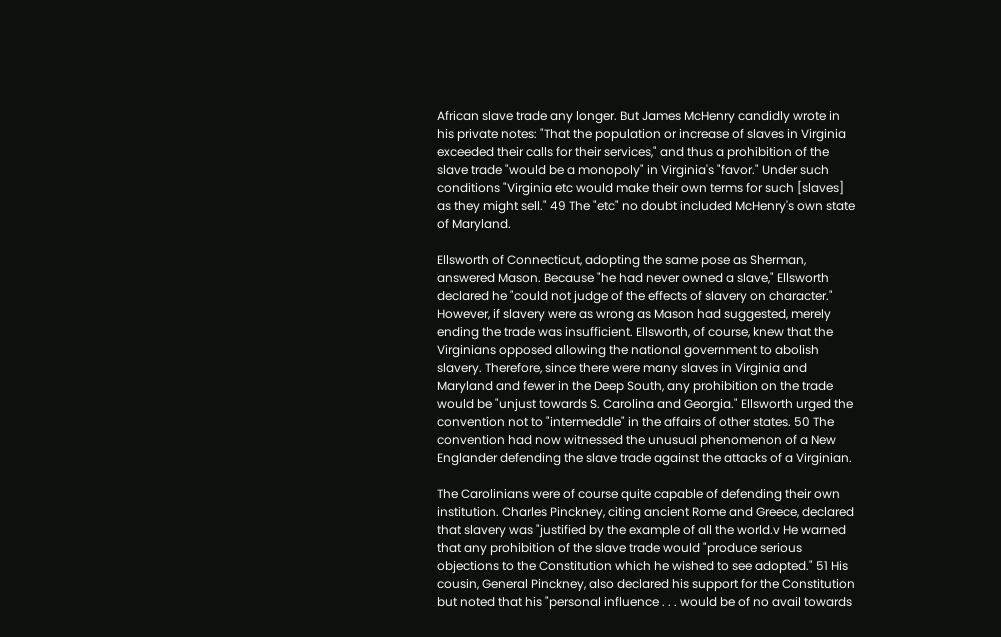African slave trade any longer. But James McHenry candidly wrote in his private notes: "That the population or increase of slaves in Virginia exceeded their calls for their services," and thus a prohibition of the slave trade "would be a monopoly" in Virginia's "favor." Under such conditions "Virginia etc would make their own terms for such [slaves] as they might sell." 49 The "etc" no doubt included McHenry's own state of Maryland.

Ellsworth of Connecticut, adopting the same pose as Sherman, answered Mason. Because "he had never owned a slave," Ellsworth declared he "could not judge of the effects of slavery on character." However, if slavery were as wrong as Mason had suggested, merely ending the trade was insufficient. Ellsworth, of course, knew that the Virginians opposed allowing the national government to abolish slavery. Therefore, since there were many slaves in Virginia and Maryland and fewer in the Deep South, any prohibition on the trade would be "unjust towards S. Carolina and Georgia." Ellsworth urged the convention not to "intermeddle" in the affairs of other states. 50 The convention had now witnessed the unusual phenomenon of a New Englander defending the slave trade against the attacks of a Virginian.

The Carolinians were of course quite capable of defending their own institution. Charles Pinckney, citing ancient Rome and Greece, declared that slavery was "justified by the example of all the world.v He warned that any prohibition of the slave trade would "produce serious objections to the Constitution which he wished to see adopted." 51 His cousin, General Pinckney, also declared his support for the Constitution but noted that his "personal influence . . . would be of no avail towards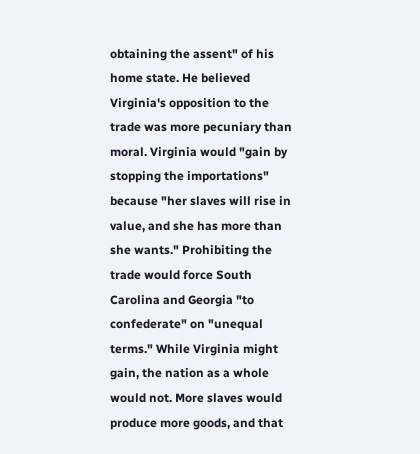obtaining the assent" of his home state. He believed Virginia's opposition to the trade was more pecuniary than moral. Virginia would "gain by stopping the importations" because "her slaves will rise in value, and she has more than she wants." Prohibiting the trade would force South Carolina and Georgia "to confederate" on "unequal terms." While Virginia might gain, the nation as a whole would not. More slaves would produce more goods, and that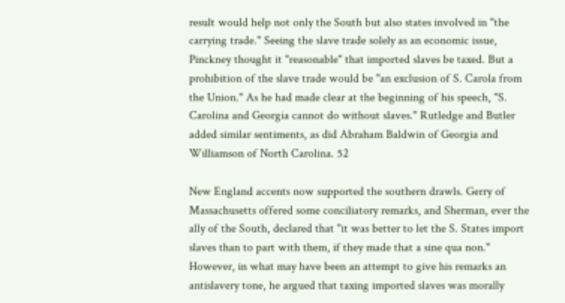result would help not only the South but also states involved in "the carrying trade." Seeing the slave trade solely as an economic issue, Pinckney thought it "reasonable" that imported slaves be taxed. But a prohibition of the slave trade would be "an exclusion of S. Carola from the Union." As he had made clear at the beginning of his speech, "S. Carolina and Georgia cannot do without slaves." Rutledge and Butler added similar sentiments, as did Abraham Baldwin of Georgia and Williamson of North Carolina. 52

New England accents now supported the southern drawls. Gerry of Massachusetts offered some conciliatory remarks, and Sherman, ever the ally of the South, declared that "it was better to let the S. States import slaves than to part with them, if they made that a sine qua non." However, in what may have been an attempt to give his remarks an antislavery tone, he argued that taxing imported slaves was morally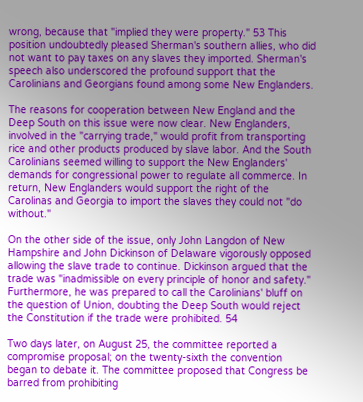wrong, because that "implied they were property." 53 This position undoubtedly pleased Sherman's southern allies, who did not want to pay taxes on any slaves they imported. Sherman's speech also underscored the profound support that the Carolinians and Georgians found among some New Englanders.

The reasons for cooperation between New England and the Deep South on this issue were now clear. New Englanders, involved in the "carrying trade," would profit from transporting rice and other products produced by slave labor. And the South Carolinians seemed willing to support the New Englanders' demands for congressional power to regulate all commerce. In return, New Englanders would support the right of the Carolinas and Georgia to import the slaves they could not "do without."

On the other side of the issue, only John Langdon of New Hampshire and John Dickinson of Delaware vigorously opposed allowing the slave trade to continue. Dickinson argued that the trade was "inadmissible on every principle of honor and safety." Furthermore, he was prepared to call the Carolinians' bluff on the question of Union, doubting the Deep South would reject the Constitution if the trade were prohibited. 54

Two days later, on August 25, the committee reported a compromise proposal; on the twenty-sixth the convention began to debate it. The committee proposed that Congress be barred from prohibiting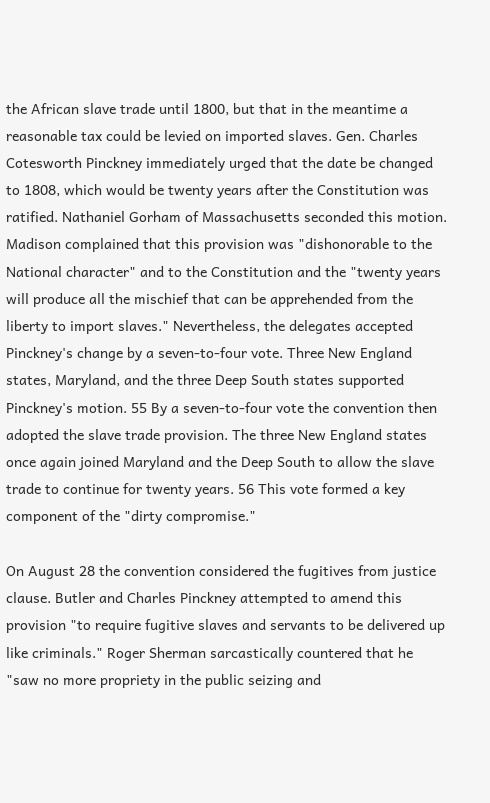the African slave trade until 1800, but that in the meantime a reasonable tax could be levied on imported slaves. Gen. Charles Cotesworth Pinckney immediately urged that the date be changed to 1808, which would be twenty years after the Constitution was ratified. Nathaniel Gorham of Massachusetts seconded this motion. Madison complained that this provision was "dishonorable to the National character" and to the Constitution and the "twenty years will produce all the mischief that can be apprehended from the liberty to import slaves." Nevertheless, the delegates accepted Pinckney's change by a seven-to-four vote. Three New England states, Maryland, and the three Deep South states supported Pinckney's motion. 55 By a seven-to-four vote the convention then adopted the slave trade provision. The three New England states once again joined Maryland and the Deep South to allow the slave trade to continue for twenty years. 56 This vote formed a key component of the "dirty compromise."

On August 28 the convention considered the fugitives from justice clause. Butler and Charles Pinckney attempted to amend this provision "to require fugitive slaves and servants to be delivered up like criminals." Roger Sherman sarcastically countered that he "saw no more propriety in the public seizing and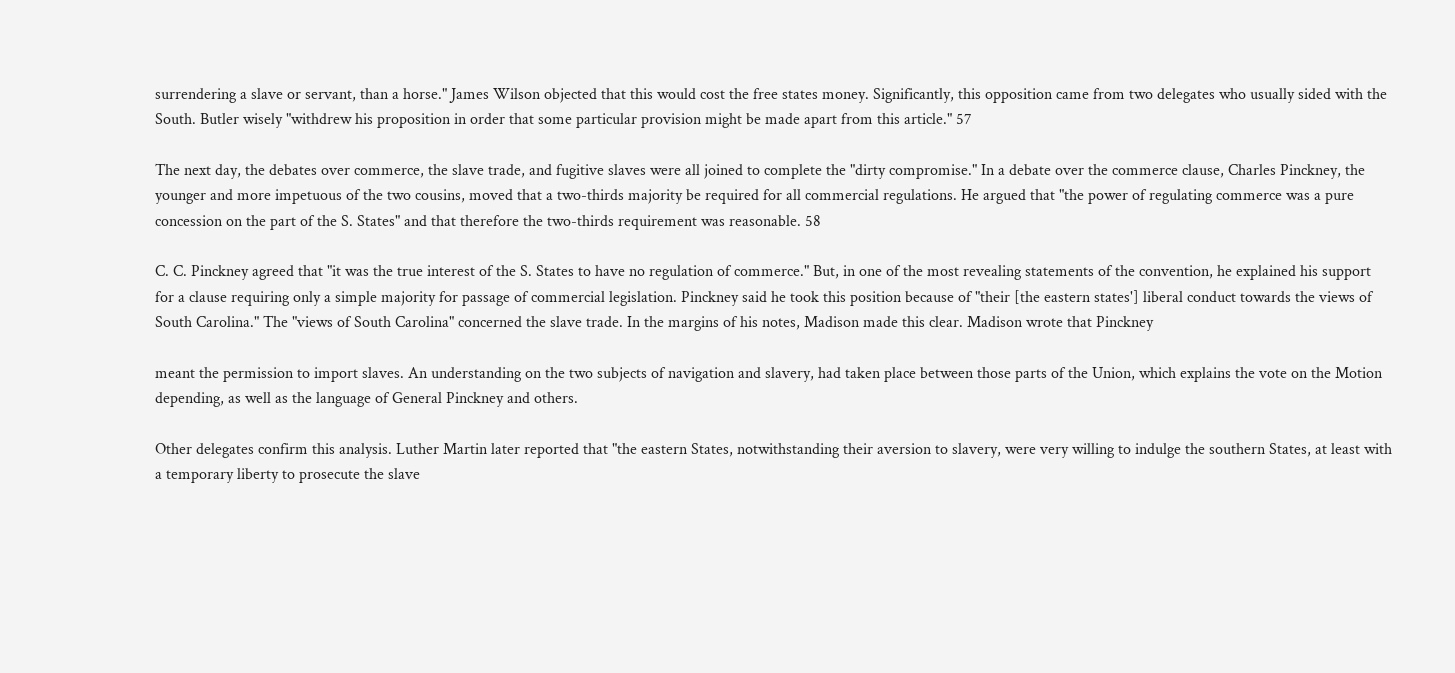surrendering a slave or servant, than a horse." James Wilson objected that this would cost the free states money. Significantly, this opposition came from two delegates who usually sided with the South. Butler wisely "withdrew his proposition in order that some particular provision might be made apart from this article." 57

The next day, the debates over commerce, the slave trade, and fugitive slaves were all joined to complete the "dirty compromise." In a debate over the commerce clause, Charles Pinckney, the younger and more impetuous of the two cousins, moved that a two-thirds majority be required for all commercial regulations. He argued that "the power of regulating commerce was a pure concession on the part of the S. States" and that therefore the two-thirds requirement was reasonable. 58

C. C. Pinckney agreed that "it was the true interest of the S. States to have no regulation of commerce." But, in one of the most revealing statements of the convention, he explained his support for a clause requiring only a simple majority for passage of commercial legislation. Pinckney said he took this position because of "their [the eastern states'] liberal conduct towards the views of South Carolina." The "views of South Carolina" concerned the slave trade. In the margins of his notes, Madison made this clear. Madison wrote that Pinckney

meant the permission to import slaves. An understanding on the two subjects of navigation and slavery, had taken place between those parts of the Union, which explains the vote on the Motion depending, as well as the language of General Pinckney and others.

Other delegates confirm this analysis. Luther Martin later reported that "the eastern States, notwithstanding their aversion to slavery, were very willing to indulge the southern States, at least with a temporary liberty to prosecute the slave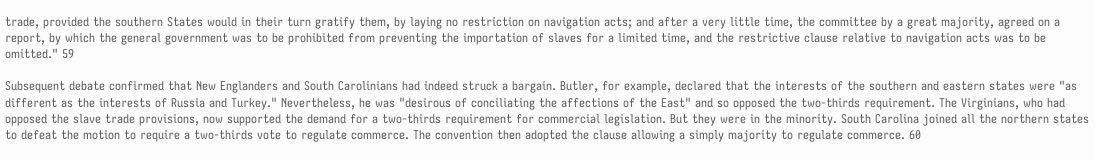trade, provided the southern States would in their turn gratify them, by laying no restriction on navigation acts; and after a very little time, the committee by a great majority, agreed on a report, by which the general government was to be prohibited from preventing the importation of slaves for a limited time, and the restrictive clause relative to navigation acts was to be omitted." 59

Subsequent debate confirmed that New Englanders and South Carolinians had indeed struck a bargain. Butler, for example, declared that the interests of the southern and eastern states were "as different as the interests of Russia and Turkey." Nevertheless, he was "desirous of conciliating the affections of the East" and so opposed the two-thirds requirement. The Virginians, who had opposed the slave trade provisions, now supported the demand for a two-thirds requirement for commercial legislation. But they were in the minority. South Carolina joined all the northern states to defeat the motion to require a two-thirds vote to regulate commerce. The convention then adopted the clause allowing a simply majority to regulate commerce. 60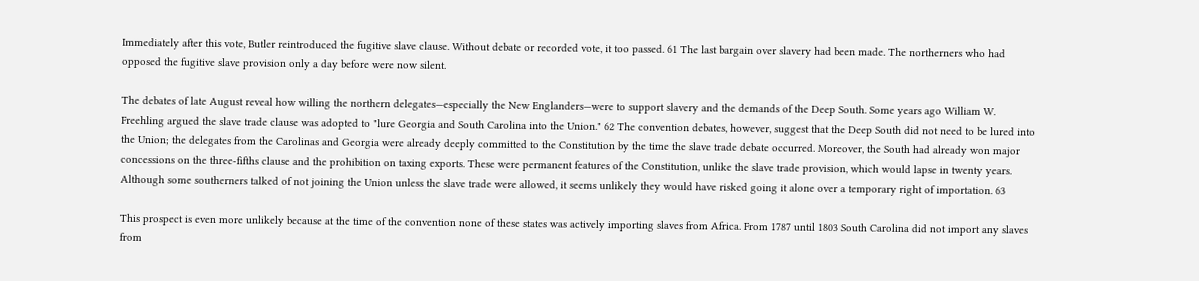Immediately after this vote, Butler reintroduced the fugitive slave clause. Without debate or recorded vote, it too passed. 61 The last bargain over slavery had been made. The northerners who had opposed the fugitive slave provision only a day before were now silent.

The debates of late August reveal how willing the northern delegates—especially the New Englanders—were to support slavery and the demands of the Deep South. Some years ago William W. Freehling argued the slave trade clause was adopted to "lure Georgia and South Carolina into the Union." 62 The convention debates, however, suggest that the Deep South did not need to be lured into the Union; the delegates from the Carolinas and Georgia were already deeply committed to the Constitution by the time the slave trade debate occurred. Moreover, the South had already won major concessions on the three-fifths clause and the prohibition on taxing exports. These were permanent features of the Constitution, unlike the slave trade provision, which would lapse in twenty years. Although some southerners talked of not joining the Union unless the slave trade were allowed, it seems unlikely they would have risked going it alone over a temporary right of importation. 63

This prospect is even more unlikely because at the time of the convention none of these states was actively importing slaves from Africa. From 1787 until 1803 South Carolina did not import any slaves from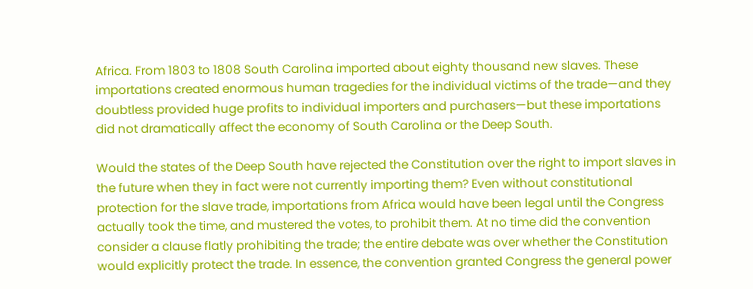Africa. From 1803 to 1808 South Carolina imported about eighty thousand new slaves. These importations created enormous human tragedies for the individual victims of the trade—and they doubtless provided huge profits to individual importers and purchasers—but these importations did not dramatically affect the economy of South Carolina or the Deep South.

Would the states of the Deep South have rejected the Constitution over the right to import slaves in the future when they in fact were not currently importing them? Even without constitutional protection for the slave trade, importations from Africa would have been legal until the Congress actually took the time, and mustered the votes, to prohibit them. At no time did the convention consider a clause flatly prohibiting the trade; the entire debate was over whether the Constitution would explicitly protect the trade. In essence, the convention granted Congress the general power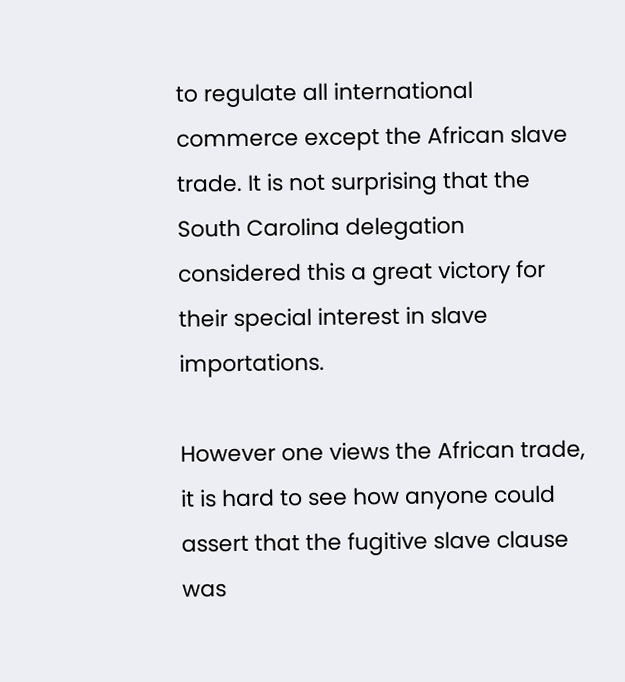to regulate all international commerce except the African slave trade. It is not surprising that the South Carolina delegation considered this a great victory for their special interest in slave importations.

However one views the African trade, it is hard to see how anyone could assert that the fugitive slave clause was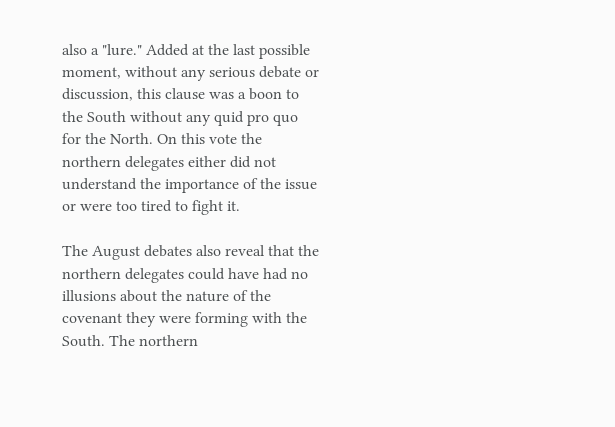also a "lure." Added at the last possible moment, without any serious debate or discussion, this clause was a boon to the South without any quid pro quo for the North. On this vote the northern delegates either did not understand the importance of the issue or were too tired to fight it.

The August debates also reveal that the northern delegates could have had no illusions about the nature of the covenant they were forming with the South. The northern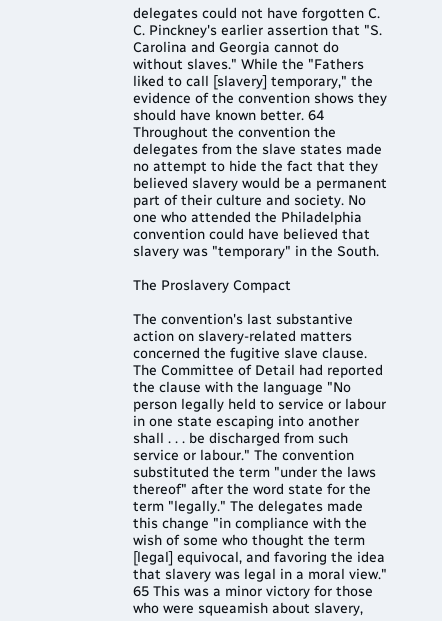delegates could not have forgotten C. C. Pinckney's earlier assertion that "S. Carolina and Georgia cannot do without slaves." While the "Fathers liked to call [slavery] temporary," the evidence of the convention shows they should have known better. 64 Throughout the convention the delegates from the slave states made no attempt to hide the fact that they believed slavery would be a permanent part of their culture and society. No one who attended the Philadelphia convention could have believed that slavery was "temporary" in the South.

The Proslavery Compact

The convention's last substantive action on slavery-related matters concerned the fugitive slave clause. The Committee of Detail had reported the clause with the language "No person legally held to service or labour in one state escaping into another shall . . . be discharged from such service or labour." The convention substituted the term "under the laws thereof" after the word state for the term "legally." The delegates made this change "in compliance with the wish of some who thought the term [legal] equivocal, and favoring the idea that slavery was legal in a moral view." 65 This was a minor victory for those who were squeamish about slavery,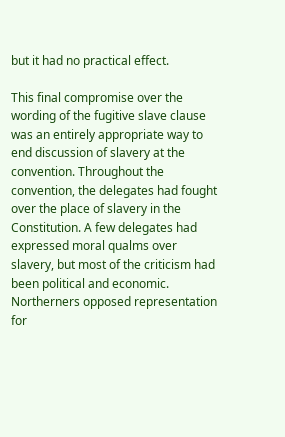but it had no practical effect.

This final compromise over the wording of the fugitive slave clause was an entirely appropriate way to end discussion of slavery at the convention. Throughout the convention, the delegates had fought over the place of slavery in the Constitution. A few delegates had expressed moral qualms over slavery, but most of the criticism had been political and economic. Northerners opposed representation for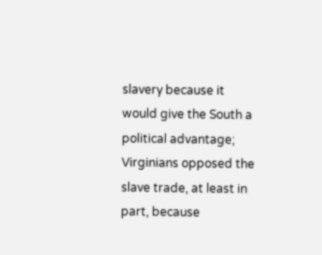slavery because it would give the South a political advantage; Virginians opposed the slave trade, at least in part, because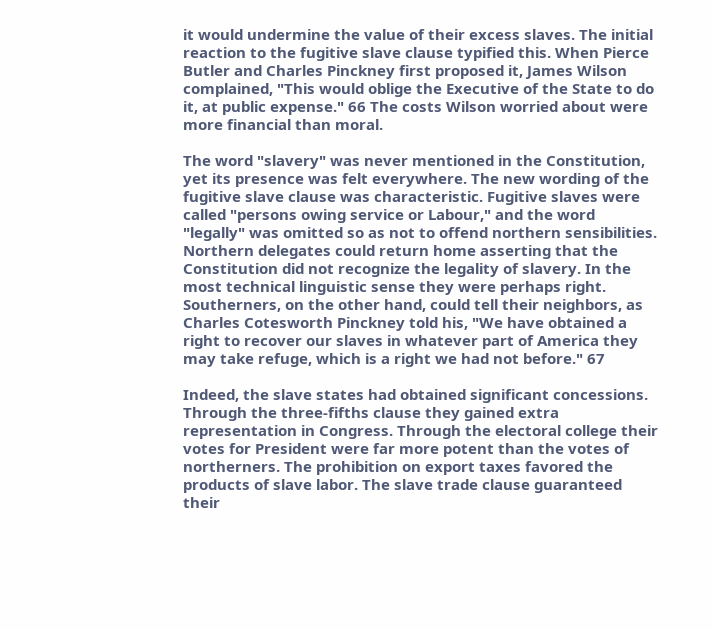it would undermine the value of their excess slaves. The initial reaction to the fugitive slave clause typified this. When Pierce Butler and Charles Pinckney first proposed it, James Wilson complained, "This would oblige the Executive of the State to do it, at public expense." 66 The costs Wilson worried about were more financial than moral.

The word "slavery" was never mentioned in the Constitution, yet its presence was felt everywhere. The new wording of the fugitive slave clause was characteristic. Fugitive slaves were called "persons owing service or Labour," and the word "legally" was omitted so as not to offend northern sensibilities. Northern delegates could return home asserting that the Constitution did not recognize the legality of slavery. In the most technical linguistic sense they were perhaps right. Southerners, on the other hand, could tell their neighbors, as Charles Cotesworth Pinckney told his, "We have obtained a right to recover our slaves in whatever part of America they may take refuge, which is a right we had not before." 67

Indeed, the slave states had obtained significant concessions. Through the three-fifths clause they gained extra representation in Congress. Through the electoral college their votes for President were far more potent than the votes of northerners. The prohibition on export taxes favored the products of slave labor. The slave trade clause guaranteed their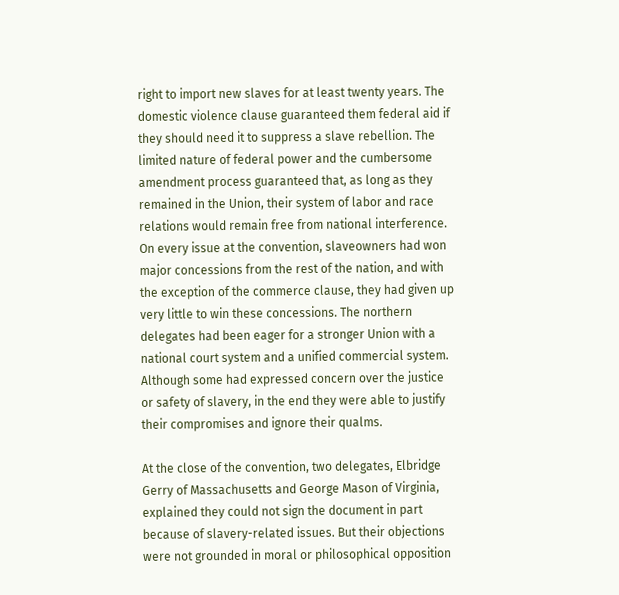right to import new slaves for at least twenty years. The domestic violence clause guaranteed them federal aid if they should need it to suppress a slave rebellion. The limited nature of federal power and the cumbersome amendment process guaranteed that, as long as they remained in the Union, their system of labor and race relations would remain free from national interference. On every issue at the convention, slaveowners had won major concessions from the rest of the nation, and with the exception of the commerce clause, they had given up very little to win these concessions. The northern delegates had been eager for a stronger Union with a national court system and a unified commercial system. Although some had expressed concern over the justice or safety of slavery, in the end they were able to justify their compromises and ignore their qualms.

At the close of the convention, two delegates, Elbridge Gerry of Massachusetts and George Mason of Virginia, explained they could not sign the document in part because of slavery-related issues. But their objections were not grounded in moral or philosophical opposition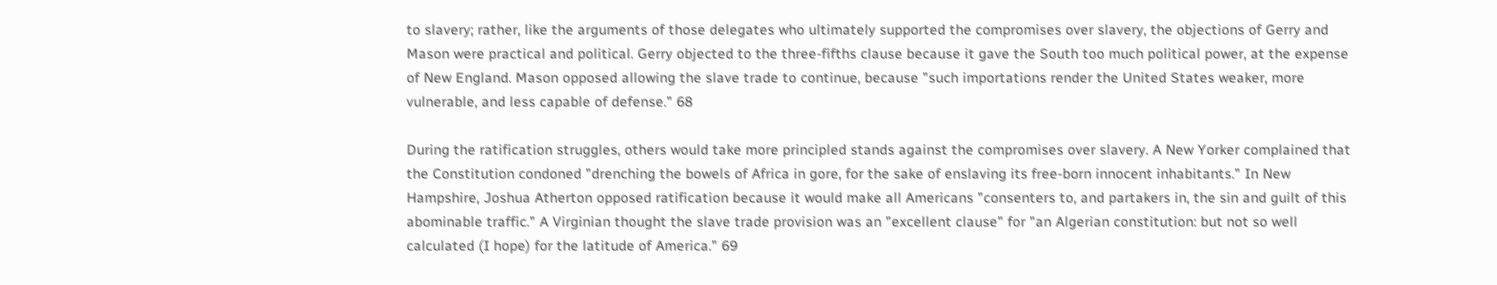to slavery; rather, like the arguments of those delegates who ultimately supported the compromises over slavery, the objections of Gerry and Mason were practical and political. Gerry objected to the three-fifths clause because it gave the South too much political power, at the expense of New England. Mason opposed allowing the slave trade to continue, because "such importations render the United States weaker, more vulnerable, and less capable of defense." 68

During the ratification struggles, others would take more principled stands against the compromises over slavery. A New Yorker complained that the Constitution condoned "drenching the bowels of Africa in gore, for the sake of enslaving its free-born innocent inhabitants." In New Hampshire, Joshua Atherton opposed ratification because it would make all Americans "consenters to, and partakers in, the sin and guilt of this abominable traffic." A Virginian thought the slave trade provision was an "excellent clause" for "an Algerian constitution: but not so well calculated (I hope) for the latitude of America." 69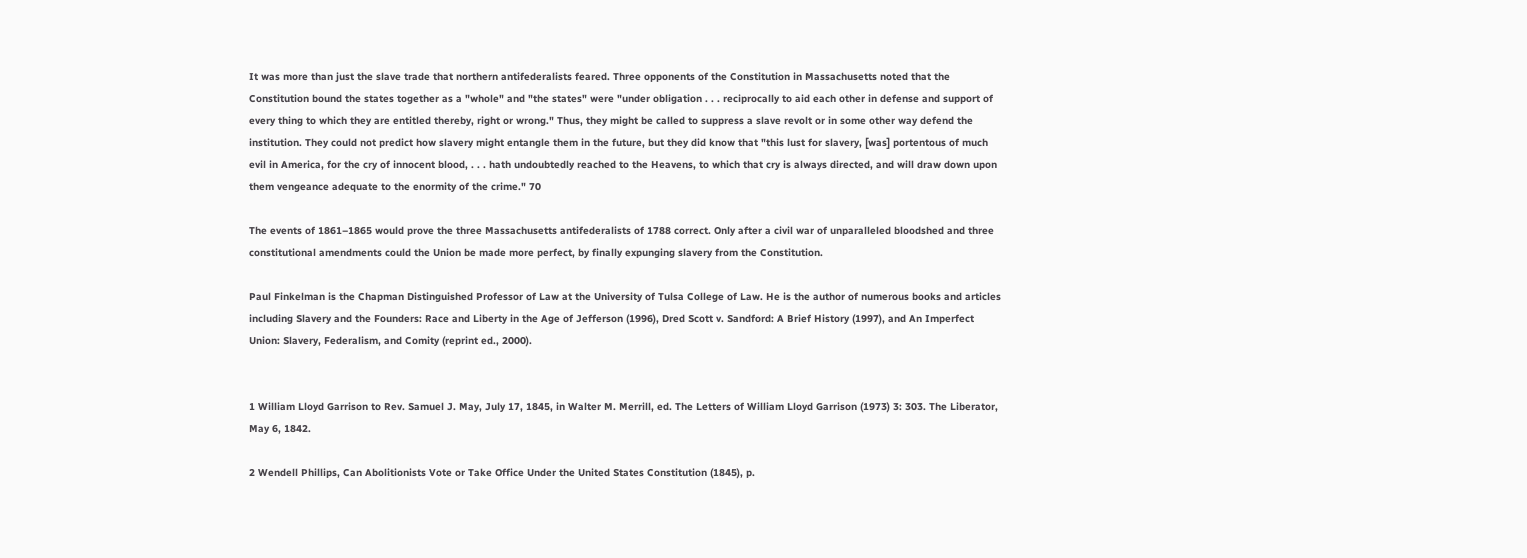It was more than just the slave trade that northern antifederalists feared. Three opponents of the Constitution in Massachusetts noted that the Constitution bound the states together as a "whole" and "the states" were "under obligation . . . reciprocally to aid each other in defense and support of every thing to which they are entitled thereby, right or wrong." Thus, they might be called to suppress a slave revolt or in some other way defend the institution. They could not predict how slavery might entangle them in the future, but they did know that "this lust for slavery, [was] portentous of much evil in America, for the cry of innocent blood, . . . hath undoubtedly reached to the Heavens, to which that cry is always directed, and will draw down upon them vengeance adequate to the enormity of the crime." 70

The events of 1861–1865 would prove the three Massachusetts antifederalists of 1788 correct. Only after a civil war of unparalleled bloodshed and three constitutional amendments could the Union be made more perfect, by finally expunging slavery from the Constitution.

Paul Finkelman is the Chapman Distinguished Professor of Law at the University of Tulsa College of Law. He is the author of numerous books and articles including Slavery and the Founders: Race and Liberty in the Age of Jefferson (1996), Dred Scott v. Sandford: A Brief History (1997), and An Imperfect Union: Slavery, Federalism, and Comity (reprint ed., 2000).


1 William Lloyd Garrison to Rev. Samuel J. May, July 17, 1845, in Walter M. Merrill, ed. The Letters of William Lloyd Garrison (1973) 3: 303. The Liberator, May 6, 1842.

2 Wendell Phillips, Can Abolitionists Vote or Take Office Under the United States Constitution (1845), p.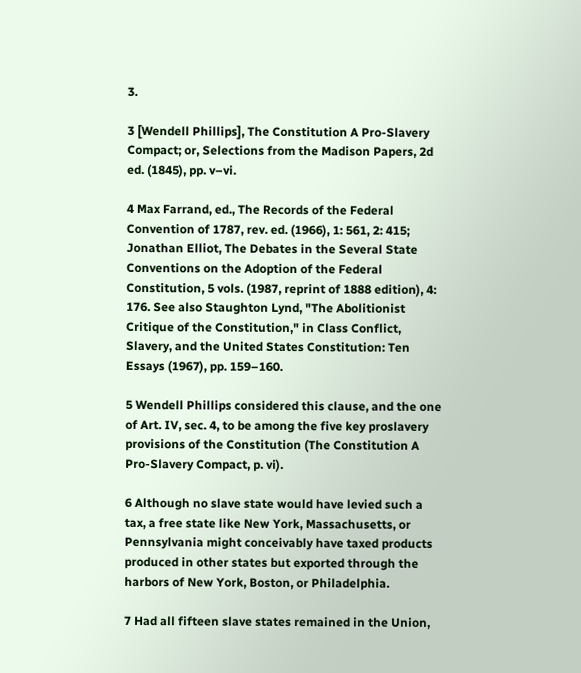3.

3 [Wendell Phillips], The Constitution A Pro-Slavery Compact; or, Selections from the Madison Papers, 2d ed. (1845), pp. v–vi.

4 Max Farrand, ed., The Records of the Federal Convention of 1787, rev. ed. (1966), 1: 561, 2: 415; Jonathan Elliot, The Debates in the Several State Conventions on the Adoption of the Federal Constitution, 5 vols. (1987, reprint of 1888 edition), 4: 176. See also Staughton Lynd, "The Abolitionist Critique of the Constitution," in Class Conflict, Slavery, and the United States Constitution: Ten Essays (1967), pp. 159–160.

5 Wendell Phillips considered this clause, and the one of Art. IV, sec. 4, to be among the five key proslavery provisions of the Constitution (The Constitution A Pro-Slavery Compact, p. vi).

6 Although no slave state would have levied such a tax, a free state like New York, Massachusetts, or Pennsylvania might conceivably have taxed products produced in other states but exported through the harbors of New York, Boston, or Philadelphia.

7 Had all fifteen slave states remained in the Union,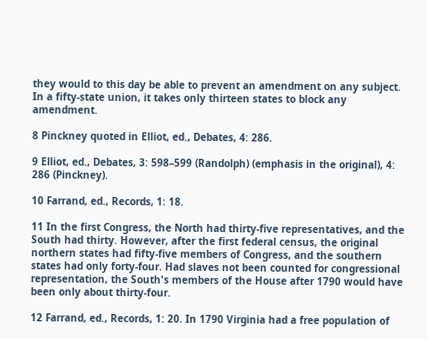they would to this day be able to prevent an amendment on any subject. In a fifty-state union, it takes only thirteen states to block any amendment.

8 Pinckney quoted in Elliot, ed., Debates, 4: 286.

9 Elliot, ed., Debates, 3: 598–599 (Randolph) (emphasis in the original), 4: 286 (Pinckney).

10 Farrand, ed., Records, 1: 18.

11 In the first Congress, the North had thirty-five representatives, and the South had thirty. However, after the first federal census, the original northern states had fifty-five members of Congress, and the southern states had only forty-four. Had slaves not been counted for congressional representation, the South's members of the House after 1790 would have been only about thirty-four.

12 Farrand, ed., Records, 1: 20. In 1790 Virginia had a free population of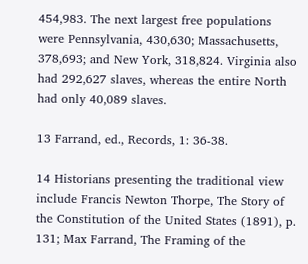454,983. The next largest free populations were Pennsylvania, 430,630; Massachusetts, 378,693; and New York, 318,824. Virginia also had 292,627 slaves, whereas the entire North had only 40,089 slaves.

13 Farrand, ed., Records, 1: 36-38.

14 Historians presenting the traditional view include Francis Newton Thorpe, The Story of the Constitution of the United States (1891), p. 131; Max Farrand, The Framing of the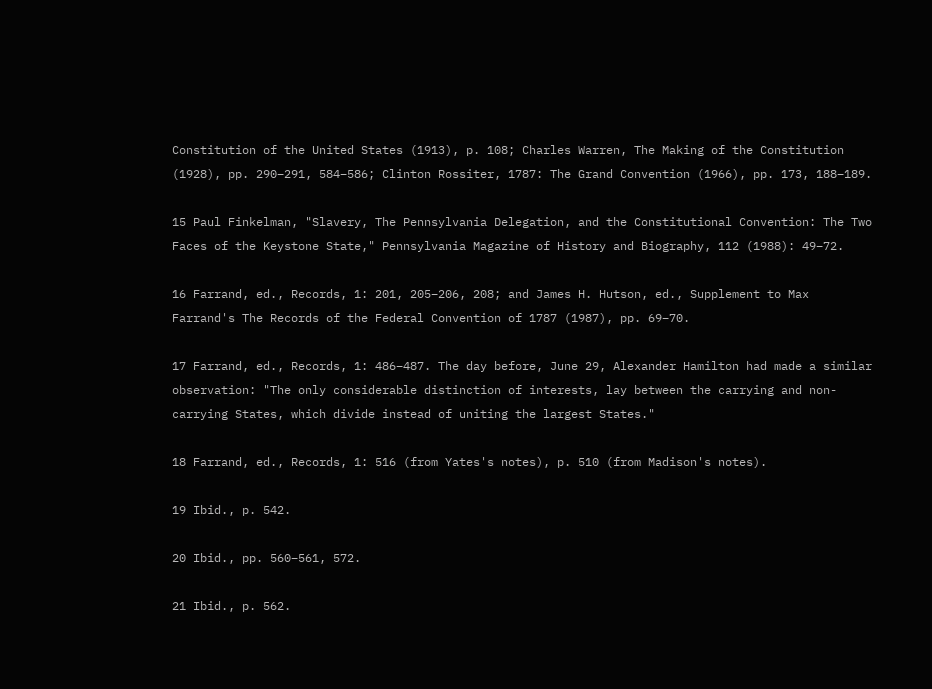Constitution of the United States (1913), p. 108; Charles Warren, The Making of the Constitution (1928), pp. 290–291, 584–586; Clinton Rossiter, 1787: The Grand Convention (1966), pp. 173, 188–189.

15 Paul Finkelman, "Slavery, The Pennsylvania Delegation, and the Constitutional Convention: The Two Faces of the Keystone State," Pennsylvania Magazine of History and Biography, 112 (1988): 49–72.

16 Farrand, ed., Records, 1: 201, 205–206, 208; and James H. Hutson, ed., Supplement to Max Farrand's The Records of the Federal Convention of 1787 (1987), pp. 69–70.

17 Farrand, ed., Records, 1: 486–487. The day before, June 29, Alexander Hamilton had made a similar observation: "The only considerable distinction of interests, lay between the carrying and non-carrying States, which divide instead of uniting the largest States."

18 Farrand, ed., Records, 1: 516 (from Yates's notes), p. 510 (from Madison's notes).

19 Ibid., p. 542.

20 Ibid., pp. 560–561, 572.

21 Ibid., p. 562.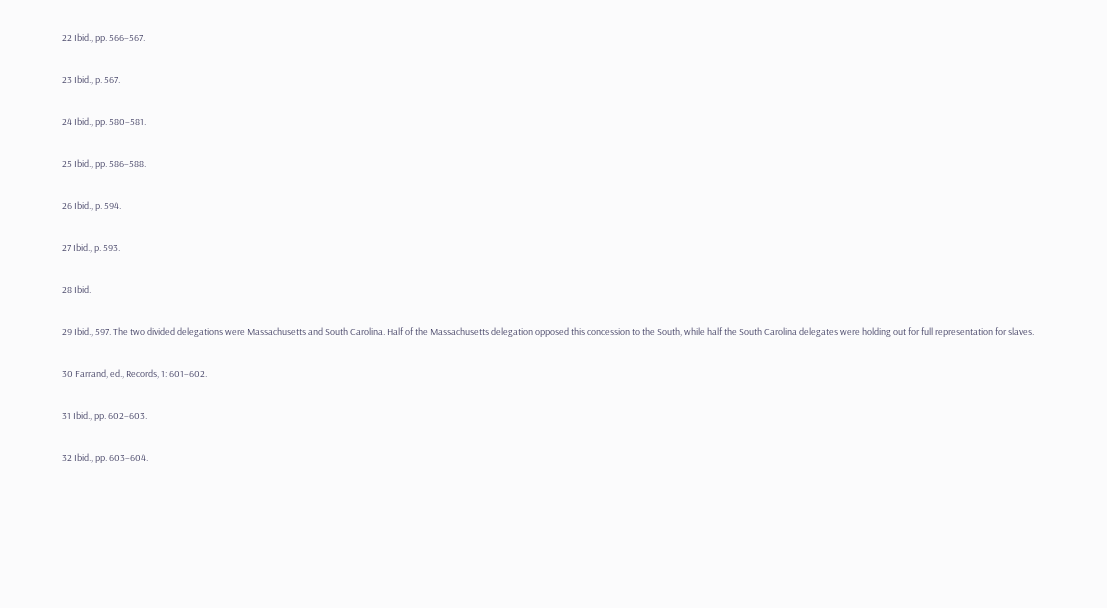22 Ibid., pp. 566–567.

23 Ibid., p. 567.

24 Ibid., pp. 580–581.

25 Ibid., pp. 586–588.

26 Ibid., p. 594.

27 Ibid., p. 593.

28 Ibid.

29 Ibid., 597. The two divided delegations were Massachusetts and South Carolina. Half of the Massachusetts delegation opposed this concession to the South, while half the South Carolina delegates were holding out for full representation for slaves.

30 Farrand, ed., Records, 1: 601–602.

31 Ibid., pp. 602–603.

32 Ibid., pp. 603–604.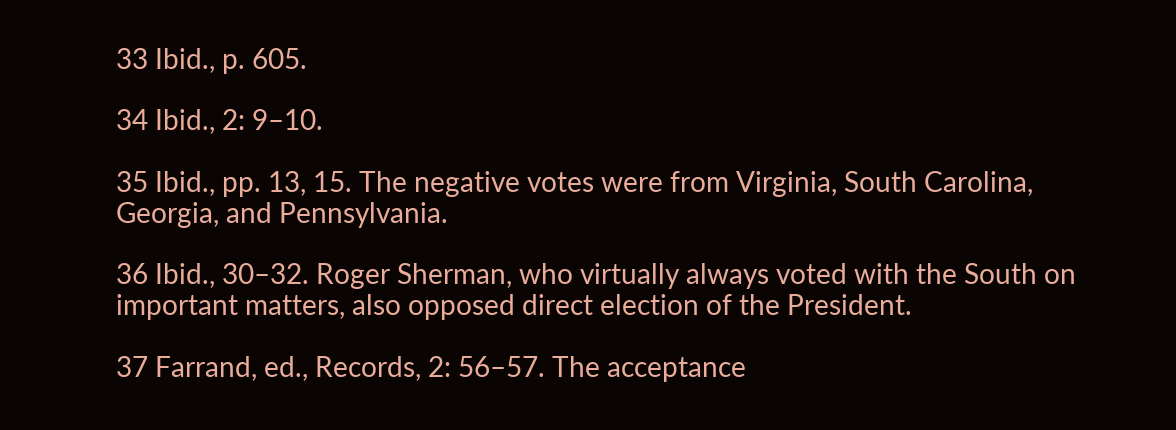33 Ibid., p. 605.

34 Ibid., 2: 9–10.

35 Ibid., pp. 13, 15. The negative votes were from Virginia, South Carolina, Georgia, and Pennsylvania.

36 Ibid., 30–32. Roger Sherman, who virtually always voted with the South on important matters, also opposed direct election of the President.

37 Farrand, ed., Records, 2: 56–57. The acceptance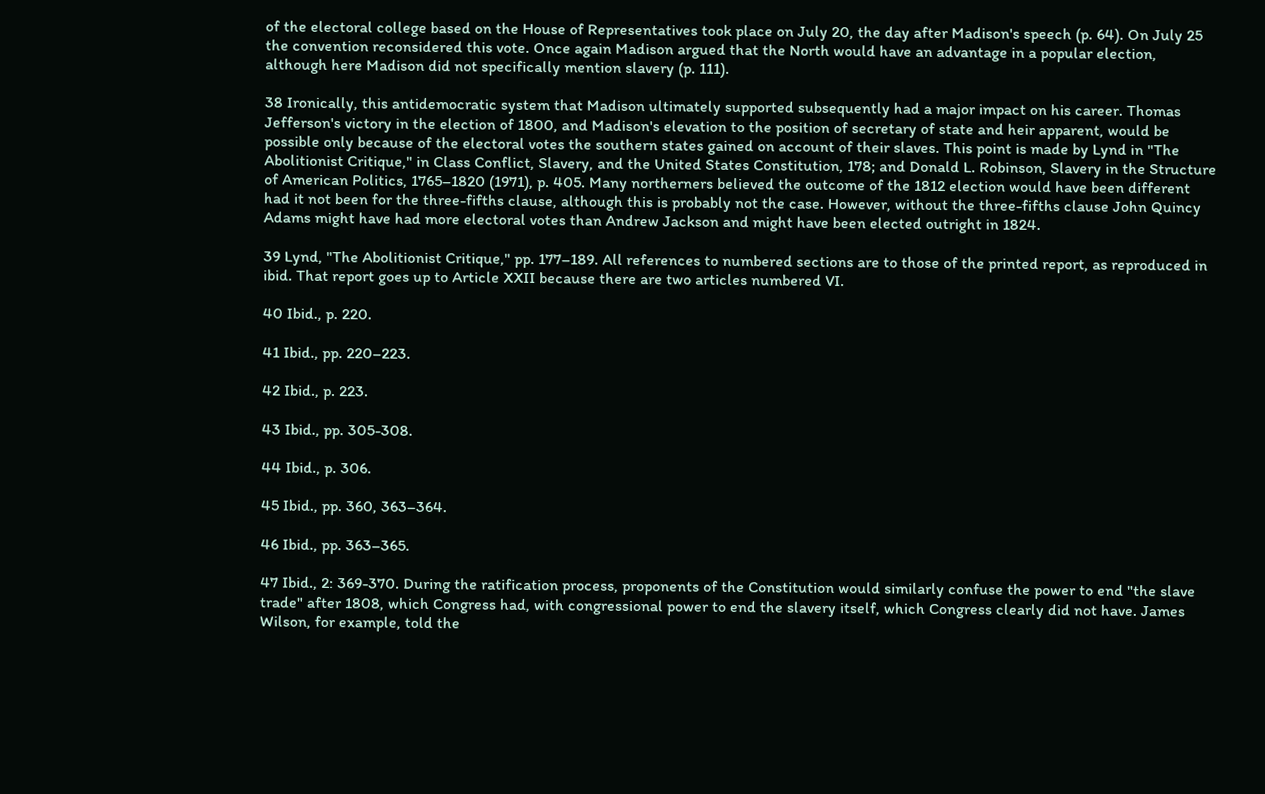of the electoral college based on the House of Representatives took place on July 20, the day after Madison's speech (p. 64). On July 25 the convention reconsidered this vote. Once again Madison argued that the North would have an advantage in a popular election, although here Madison did not specifically mention slavery (p. 111).

38 Ironically, this antidemocratic system that Madison ultimately supported subsequently had a major impact on his career. Thomas Jefferson's victory in the election of 1800, and Madison's elevation to the position of secretary of state and heir apparent, would be possible only because of the electoral votes the southern states gained on account of their slaves. This point is made by Lynd in "The Abolitionist Critique," in Class Conflict, Slavery, and the United States Constitution, 178; and Donald L. Robinson, Slavery in the Structure of American Politics, 1765–1820 (1971), p. 405. Many northerners believed the outcome of the 1812 election would have been different had it not been for the three-fifths clause, although this is probably not the case. However, without the three-fifths clause John Quincy Adams might have had more electoral votes than Andrew Jackson and might have been elected outright in 1824.

39 Lynd, "The Abolitionist Critique," pp. 177–189. All references to numbered sections are to those of the printed report, as reproduced in ibid. That report goes up to Article XXII because there are two articles numbered VI.

40 Ibid., p. 220.

41 Ibid., pp. 220–223.

42 Ibid., p. 223.

43 Ibid., pp. 305-308.

44 Ibid., p. 306.

45 Ibid., pp. 360, 363–364.

46 Ibid., pp. 363–365.

47 Ibid., 2: 369-370. During the ratification process, proponents of the Constitution would similarly confuse the power to end "the slave trade" after 1808, which Congress had, with congressional power to end the slavery itself, which Congress clearly did not have. James Wilson, for example, told the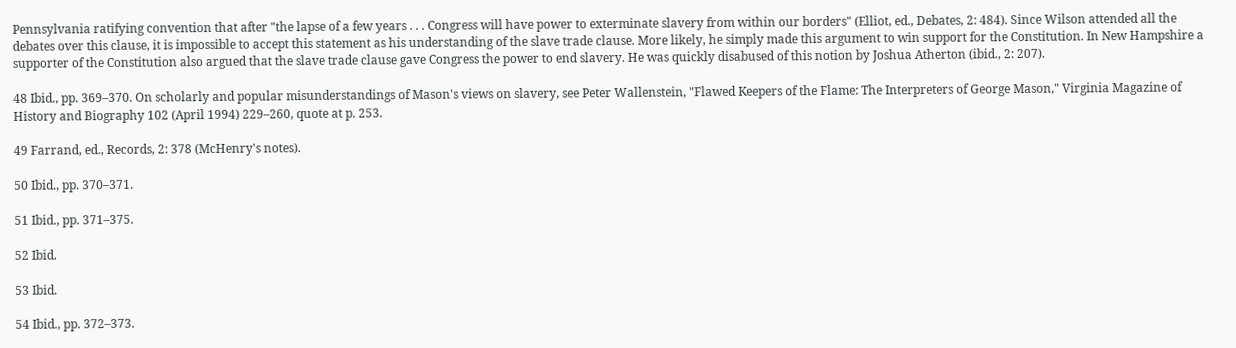Pennsylvania ratifying convention that after "the lapse of a few years . . . Congress will have power to exterminate slavery from within our borders" (Elliot, ed., Debates, 2: 484). Since Wilson attended all the debates over this clause, it is impossible to accept this statement as his understanding of the slave trade clause. More likely, he simply made this argument to win support for the Constitution. In New Hampshire a supporter of the Constitution also argued that the slave trade clause gave Congress the power to end slavery. He was quickly disabused of this notion by Joshua Atherton (ibid., 2: 207).

48 Ibid., pp. 369–370. On scholarly and popular misunderstandings of Mason's views on slavery, see Peter Wallenstein, "Flawed Keepers of the Flame: The Interpreters of George Mason," Virginia Magazine of History and Biography 102 (April 1994) 229–260, quote at p. 253.

49 Farrand, ed., Records, 2: 378 (McHenry's notes).

50 Ibid., pp. 370–371.

51 Ibid., pp. 371–375.

52 Ibid.

53 Ibid.

54 Ibid., pp. 372–373.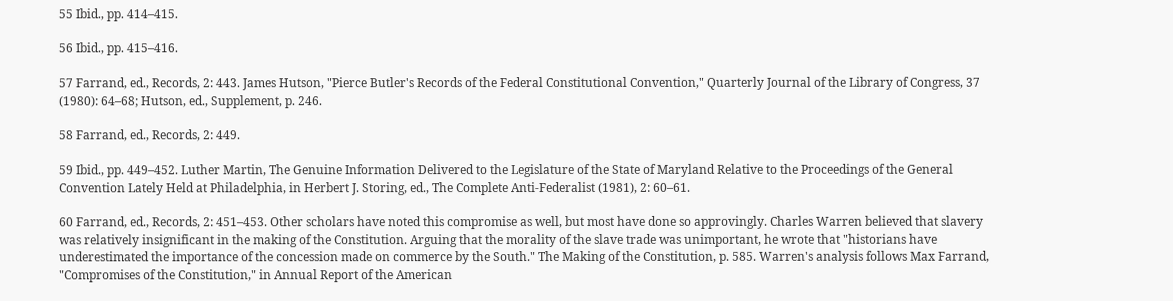55 Ibid., pp. 414–415.

56 Ibid., pp. 415–416.

57 Farrand, ed., Records, 2: 443. James Hutson, "Pierce Butler's Records of the Federal Constitutional Convention," Quarterly Journal of the Library of Congress, 37 (1980): 64–68; Hutson, ed., Supplement, p. 246.

58 Farrand, ed., Records, 2: 449.

59 Ibid., pp. 449–452. Luther Martin, The Genuine Information Delivered to the Legislature of the State of Maryland Relative to the Proceedings of the General Convention Lately Held at Philadelphia, in Herbert J. Storing, ed., The Complete Anti-Federalist (1981), 2: 60–61.

60 Farrand, ed., Records, 2: 451–453. Other scholars have noted this compromise as well, but most have done so approvingly. Charles Warren believed that slavery was relatively insignificant in the making of the Constitution. Arguing that the morality of the slave trade was unimportant, he wrote that "historians have underestimated the importance of the concession made on commerce by the South." The Making of the Constitution, p. 585. Warren's analysis follows Max Farrand, "Compromises of the Constitution," in Annual Report of the American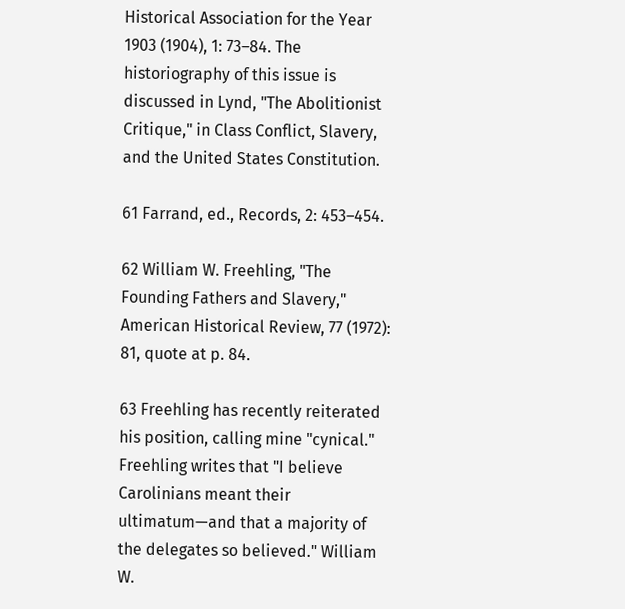Historical Association for the Year 1903 (1904), 1: 73–84. The historiography of this issue is discussed in Lynd, "The Abolitionist Critique," in Class Conflict, Slavery, and the United States Constitution.

61 Farrand, ed., Records, 2: 453–454.

62 William W. Freehling, "The Founding Fathers and Slavery," American Historical Review, 77 (1972): 81, quote at p. 84.

63 Freehling has recently reiterated his position, calling mine "cynical." Freehling writes that "I believe Carolinians meant their ultimatum—and that a majority of the delegates so believed." William W.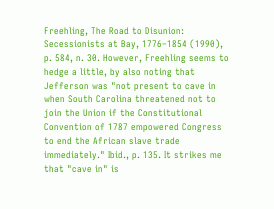Freehling, The Road to Disunion: Secessionists at Bay, 1776–1854 (1990), p. 584, n. 30. However, Freehling seems to hedge a little, by also noting that Jefferson was "not present to cave in when South Carolina threatened not to join the Union if the Constitutional Convention of 1787 empowered Congress to end the African slave trade immediately." Ibid., p. 135. It strikes me that "cave in" is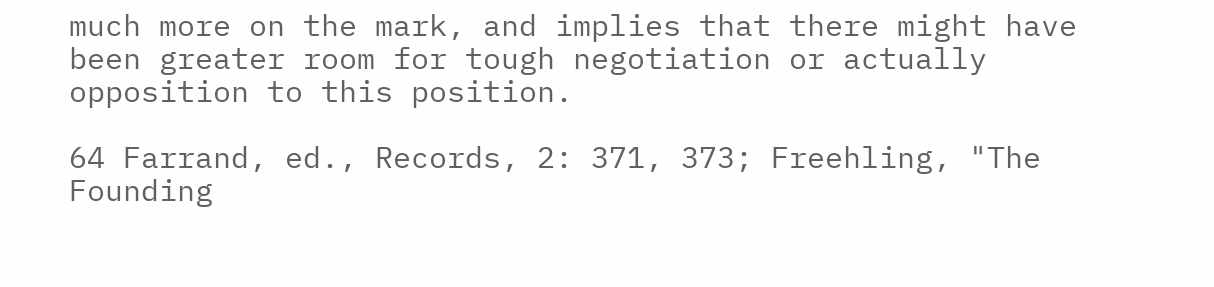much more on the mark, and implies that there might have been greater room for tough negotiation or actually opposition to this position.

64 Farrand, ed., Records, 2: 371, 373; Freehling, "The Founding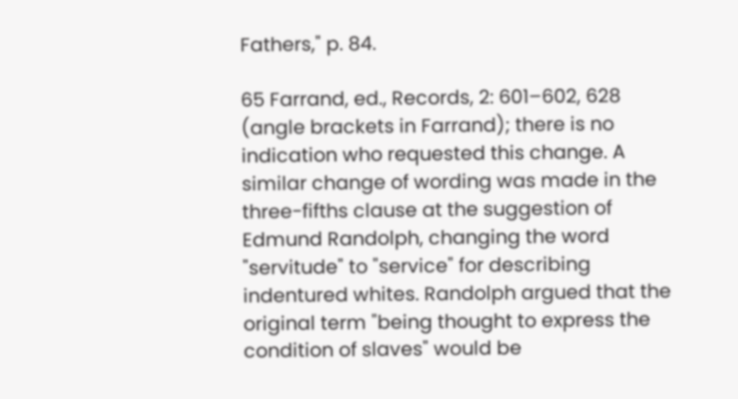Fathers," p. 84.

65 Farrand, ed., Records, 2: 601–602, 628 (angle brackets in Farrand); there is no indication who requested this change. A similar change of wording was made in the three-fifths clause at the suggestion of Edmund Randolph, changing the word "servitude" to "service" for describing indentured whites. Randolph argued that the original term "being thought to express the condition of slaves" would be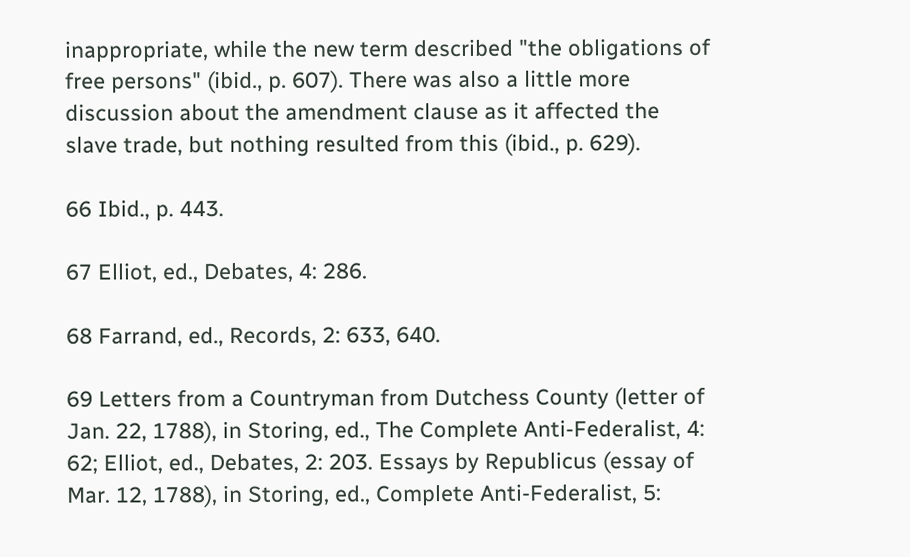inappropriate, while the new term described "the obligations of free persons" (ibid., p. 607). There was also a little more discussion about the amendment clause as it affected the slave trade, but nothing resulted from this (ibid., p. 629).

66 Ibid., p. 443.

67 Elliot, ed., Debates, 4: 286.

68 Farrand, ed., Records, 2: 633, 640.

69 Letters from a Countryman from Dutchess County (letter of Jan. 22, 1788), in Storing, ed., The Complete Anti-Federalist, 4: 62; Elliot, ed., Debates, 2: 203. Essays by Republicus (essay of Mar. 12, 1788), in Storing, ed., Complete Anti-Federalist, 5: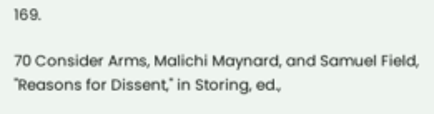169.

70 Consider Arms, Malichi Maynard, and Samuel Field, "Reasons for Dissent," in Storing, ed.,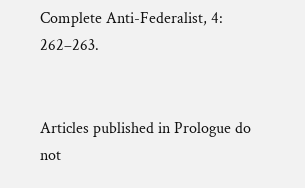Complete Anti-Federalist, 4: 262–263.


Articles published in Prologue do not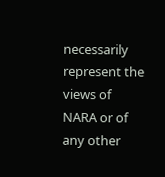necessarily represent the views of NARA or of any other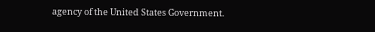agency of the United States Government.